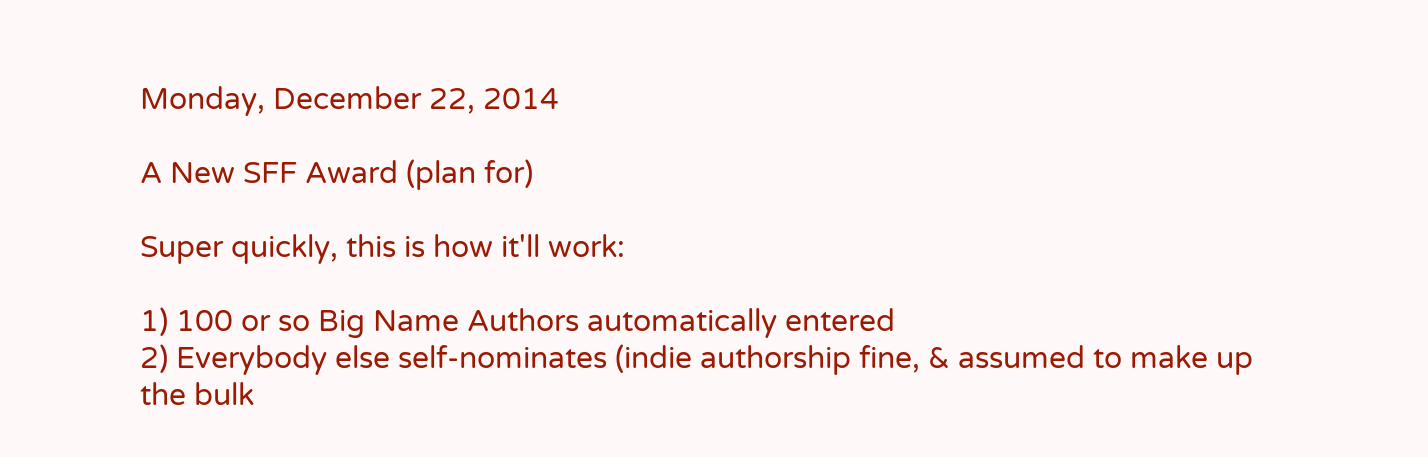Monday, December 22, 2014

A New SFF Award (plan for)

Super quickly, this is how it'll work:

1) 100 or so Big Name Authors automatically entered
2) Everybody else self-nominates (indie authorship fine, & assumed to make up the bulk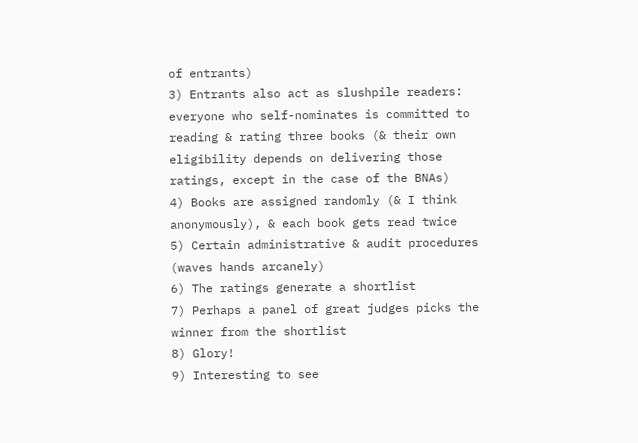of entrants)
3) Entrants also act as slushpile readers: everyone who self-nominates is committed to reading & rating three books (& their own eligibility depends on delivering those ratings, except in the case of the BNAs)
4) Books are assigned randomly (& I think anonymously), & each book gets read twice
5) Certain administrative & audit procedures (waves hands arcanely)
6) The ratings generate a shortlist
7) Perhaps a panel of great judges picks the winner from the shortlist
8) Glory!
9) Interesting to see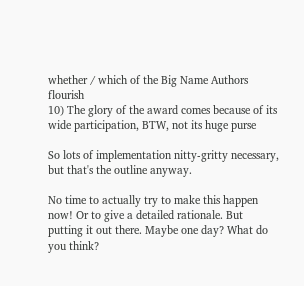whether / which of the Big Name Authors flourish
10) The glory of the award comes because of its wide participation, BTW, not its huge purse

So lots of implementation nitty-gritty necessary, but that's the outline anyway.

No time to actually try to make this happen now! Or to give a detailed rationale. But putting it out there. Maybe one day? What do you think?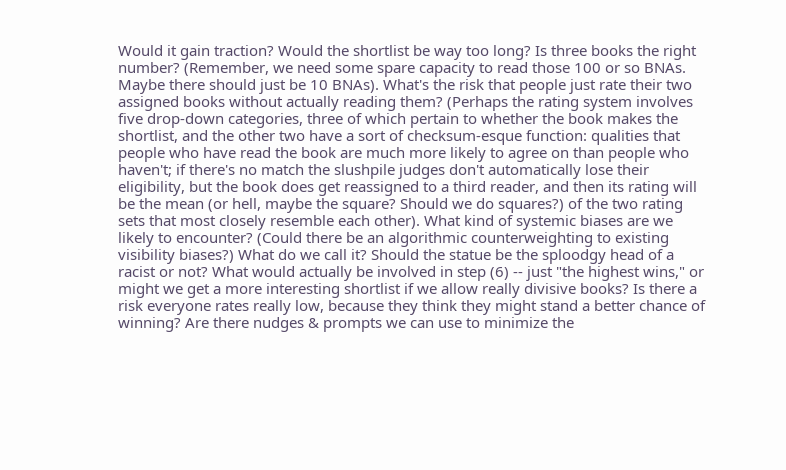Would it gain traction? Would the shortlist be way too long? Is three books the right number? (Remember, we need some spare capacity to read those 100 or so BNAs. Maybe there should just be 10 BNAs). What's the risk that people just rate their two assigned books without actually reading them? (Perhaps the rating system involves five drop-down categories, three of which pertain to whether the book makes the shortlist, and the other two have a sort of checksum-esque function: qualities that people who have read the book are much more likely to agree on than people who haven't; if there's no match the slushpile judges don't automatically lose their eligibility, but the book does get reassigned to a third reader, and then its rating will be the mean (or hell, maybe the square? Should we do squares?) of the two rating sets that most closely resemble each other). What kind of systemic biases are we likely to encounter? (Could there be an algorithmic counterweighting to existing visibility biases?) What do we call it? Should the statue be the sploodgy head of a racist or not? What would actually be involved in step (6) -- just "the highest wins," or might we get a more interesting shortlist if we allow really divisive books? Is there a risk everyone rates really low, because they think they might stand a better chance of winning? Are there nudges & prompts we can use to minimize the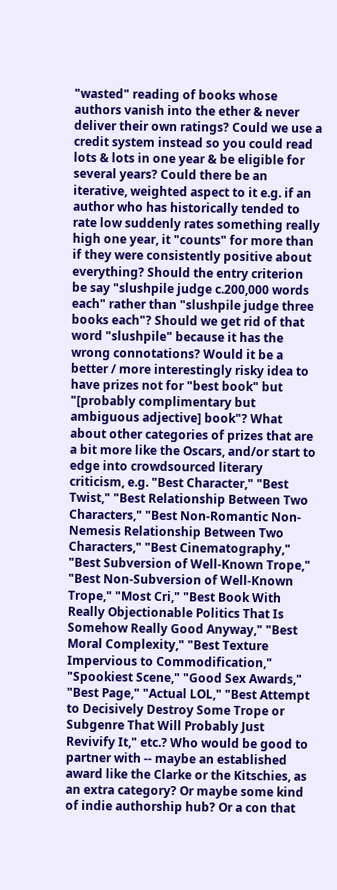"wasted" reading of books whose authors vanish into the ether & never deliver their own ratings? Could we use a credit system instead so you could read lots & lots in one year & be eligible for several years? Could there be an iterative, weighted aspect to it e.g. if an author who has historically tended to rate low suddenly rates something really high one year, it "counts" for more than if they were consistently positive about everything? Should the entry criterion be say "slushpile judge c.200,000 words each" rather than "slushpile judge three books each"? Should we get rid of that word "slushpile" because it has the wrong connotations? Would it be a better / more interestingly risky idea to have prizes not for "best book" but "[probably complimentary but ambiguous adjective] book"? What about other categories of prizes that are a bit more like the Oscars, and/or start to edge into crowdsourced literary criticism, e.g. "Best Character," "Best Twist," "Best Relationship Between Two Characters," "Best Non-Romantic Non-Nemesis Relationship Between Two Characters," "Best Cinematography," "Best Subversion of Well-Known Trope," "Best Non-Subversion of Well-Known Trope," "Most Cri," "Best Book With Really Objectionable Politics That Is Somehow Really Good Anyway," "Best Moral Complexity," "Best Texture Impervious to Commodification," "Spookiest Scene," "Good Sex Awards," "Best Page," "Actual LOL," "Best Attempt to Decisively Destroy Some Trope or Subgenre That Will Probably Just Revivify It," etc.? Who would be good to partner with -- maybe an established award like the Clarke or the Kitschies, as an extra category? Or maybe some kind of indie authorship hub? Or a con that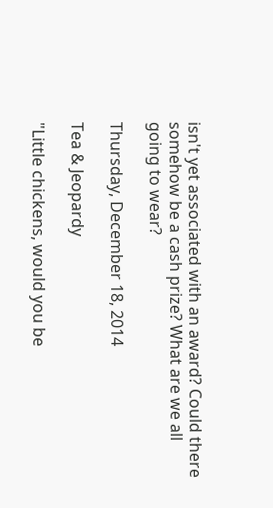isn't yet associated with an award? Could there somehow be a cash prize? What are we all going to wear?

Thursday, December 18, 2014

Tea & Jeopardy

"Little chickens, would you be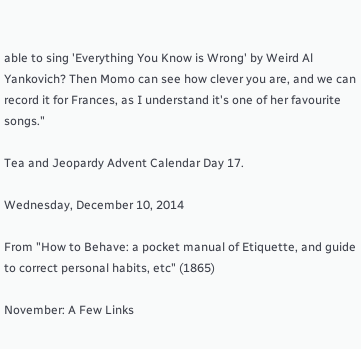able to sing 'Everything You Know is Wrong' by Weird Al Yankovich? Then Momo can see how clever you are, and we can record it for Frances, as I understand it's one of her favourite songs."

Tea and Jeopardy Advent Calendar Day 17.

Wednesday, December 10, 2014

From "How to Behave: a pocket manual of Etiquette, and guide to correct personal habits, etc" (1865)

November: A Few Links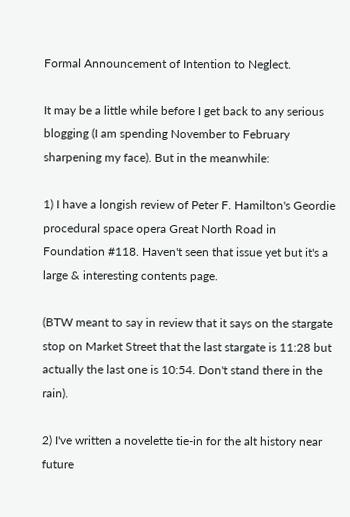Formal Announcement of Intention to Neglect.

It may be a little while before I get back to any serious blogging (I am spending November to February sharpening my face). But in the meanwhile:

1) I have a longish review of Peter F. Hamilton's Geordie procedural space opera Great North Road in Foundation #118. Haven't seen that issue yet but it's a large & interesting contents page.

(BTW meant to say in review that it says on the stargate stop on Market Street that the last stargate is 11:28 but actually the last one is 10:54. Don't stand there in the rain).

2) I've written a novelette tie-in for the alt history near future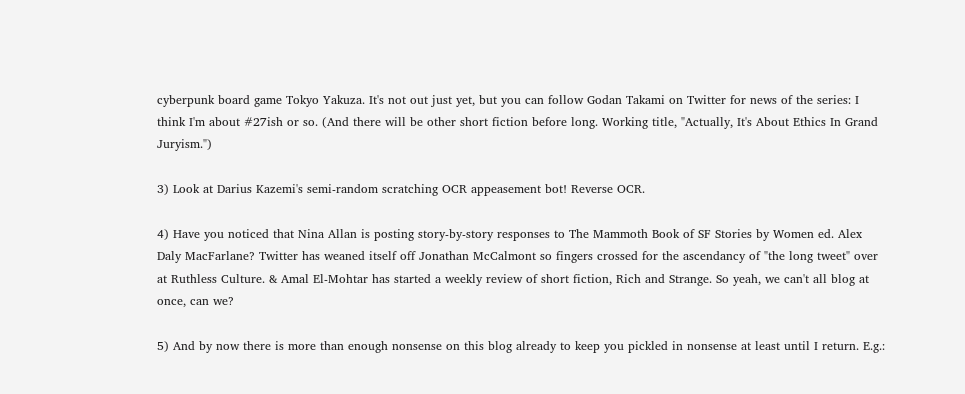cyberpunk board game Tokyo Yakuza. It's not out just yet, but you can follow Godan Takami on Twitter for news of the series: I think I'm about #27ish or so. (And there will be other short fiction before long. Working title, "Actually, It's About Ethics In Grand Juryism.")

3) Look at Darius Kazemi's semi-random scratching OCR appeasement bot! Reverse OCR.

4) Have you noticed that Nina Allan is posting story-by-story responses to The Mammoth Book of SF Stories by Women ed. Alex Daly MacFarlane? Twitter has weaned itself off Jonathan McCalmont so fingers crossed for the ascendancy of "the long tweet" over at Ruthless Culture. & Amal El-Mohtar has started a weekly review of short fiction, Rich and Strange. So yeah, we can't all blog at once, can we?

5) And by now there is more than enough nonsense on this blog already to keep you pickled in nonsense at least until I return. E.g.: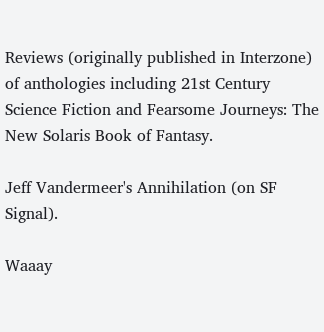Reviews (originally published in Interzone) of anthologies including 21st Century Science Fiction and Fearsome Journeys: The New Solaris Book of Fantasy.

Jeff Vandermeer's Annihilation (on SF Signal).

Waaay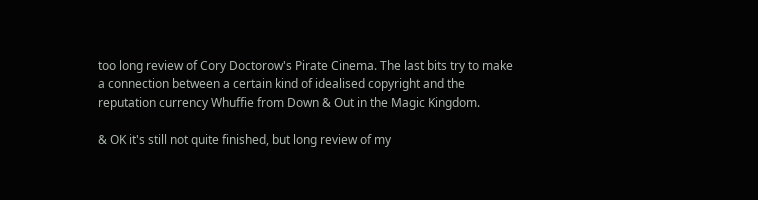too long review of Cory Doctorow's Pirate Cinema. The last bits try to make a connection between a certain kind of idealised copyright and the reputation currency Whuffie from Down & Out in the Magic Kingdom.

& OK it's still not quite finished, but long review of my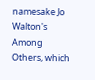namesake Jo Walton's Among Others, which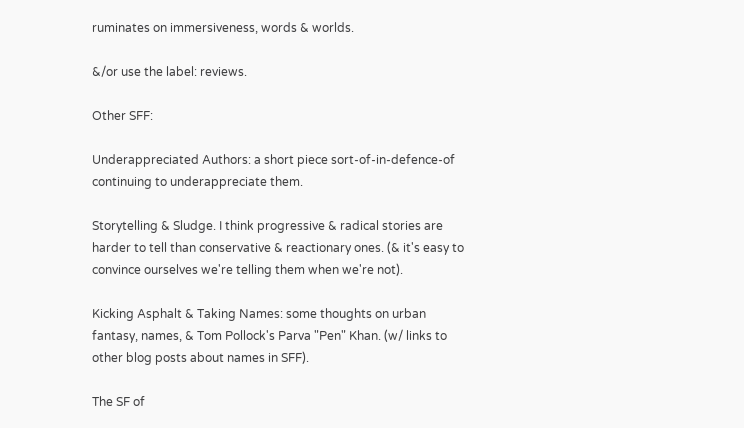ruminates on immersiveness, words & worlds.

&/or use the label: reviews.

Other SFF:

Underappreciated Authors: a short piece sort-of-in-defence-of continuing to underappreciate them.

Storytelling & Sludge. I think progressive & radical stories are harder to tell than conservative & reactionary ones. (& it's easy to convince ourselves we're telling them when we're not).

Kicking Asphalt & Taking Names: some thoughts on urban fantasy, names, & Tom Pollock's Parva "Pen" Khan. (w/ links to other blog posts about names in SFF).

The SF of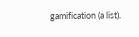gamification (a list).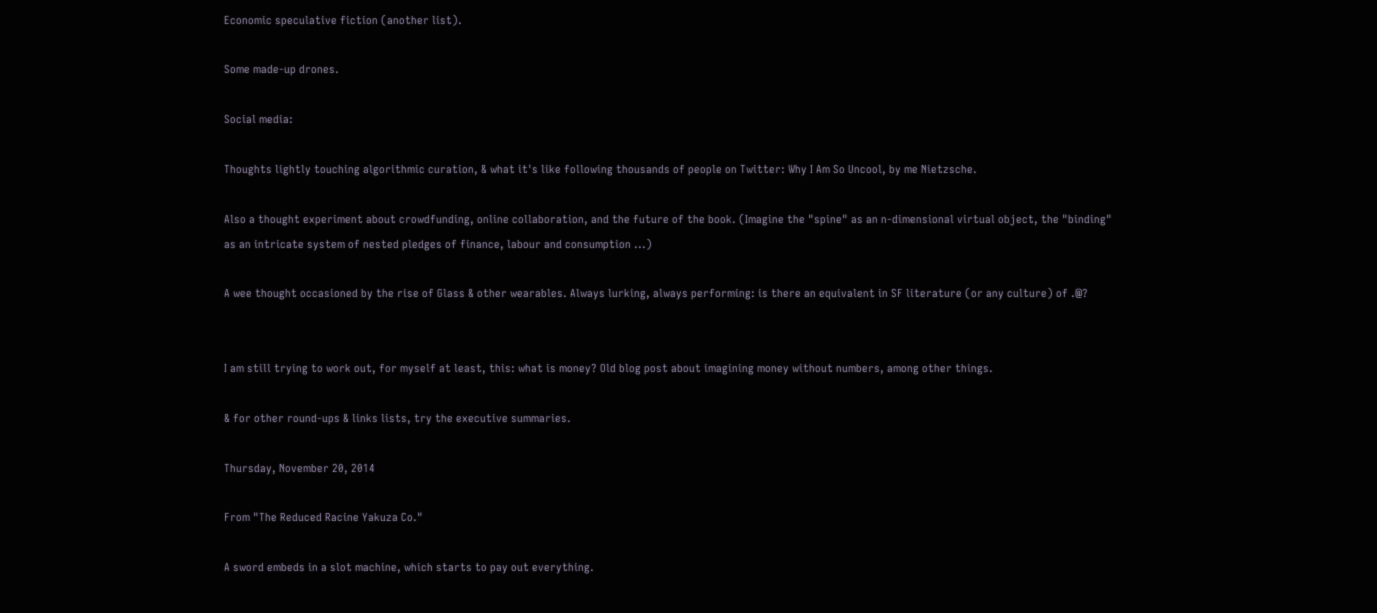Economic speculative fiction (another list).

Some made-up drones.

Social media:

Thoughts lightly touching algorithmic curation, & what it's like following thousands of people on Twitter: Why I Am So Uncool, by me Nietzsche.

Also a thought experiment about crowdfunding, online collaboration, and the future of the book. (Imagine the "spine" as an n-dimensional virtual object, the "binding" as an intricate system of nested pledges of finance, labour and consumption ...)

A wee thought occasioned by the rise of Glass & other wearables. Always lurking, always performing: is there an equivalent in SF literature (or any culture) of .@?


I am still trying to work out, for myself at least, this: what is money? Old blog post about imagining money without numbers, among other things.

& for other round-ups & links lists, try the executive summaries.

Thursday, November 20, 2014

From "The Reduced Racine Yakuza Co."

A sword embeds in a slot machine, which starts to pay out everything.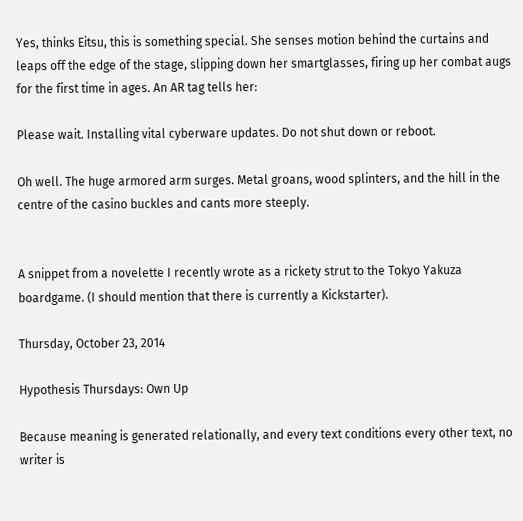Yes, thinks Eitsu, this is something special. She senses motion behind the curtains and leaps off the edge of the stage, slipping down her smartglasses, firing up her combat augs for the first time in ages. An AR tag tells her:

Please wait. Installing vital cyberware updates. Do not shut down or reboot.

Oh well. The huge armored arm surges. Metal groans, wood splinters, and the hill in the centre of the casino buckles and cants more steeply.


A snippet from a novelette I recently wrote as a rickety strut to the Tokyo Yakuza boardgame. (I should mention that there is currently a Kickstarter).

Thursday, October 23, 2014

Hypothesis Thursdays: Own Up

Because meaning is generated relationally, and every text conditions every other text, no writer is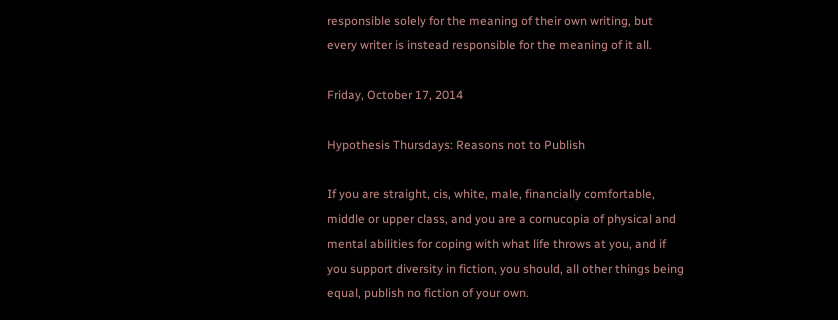responsible solely for the meaning of their own writing, but every writer is instead responsible for the meaning of it all.

Friday, October 17, 2014

Hypothesis Thursdays: Reasons not to Publish

If you are straight, cis, white, male, financially comfortable, middle or upper class, and you are a cornucopia of physical and mental abilities for coping with what life throws at you, and if you support diversity in fiction, you should, all other things being equal, publish no fiction of your own.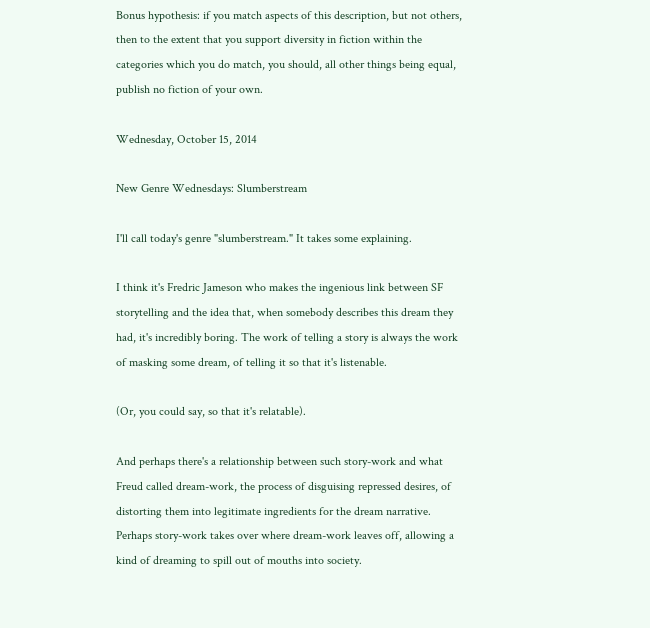Bonus hypothesis: if you match aspects of this description, but not others, then to the extent that you support diversity in fiction within the categories which you do match, you should, all other things being equal, publish no fiction of your own.

Wednesday, October 15, 2014

New Genre Wednesdays: Slumberstream

I'll call today's genre "slumberstream." It takes some explaining.

I think it's Fredric Jameson who makes the ingenious link between SF storytelling and the idea that, when somebody describes this dream they had, it's incredibly boring. The work of telling a story is always the work of masking some dream, of telling it so that it's listenable.

(Or, you could say, so that it's relatable).

And perhaps there's a relationship between such story-work and what Freud called dream-work, the process of disguising repressed desires, of distorting them into legitimate ingredients for the dream narrative. Perhaps story-work takes over where dream-work leaves off, allowing a kind of dreaming to spill out of mouths into society.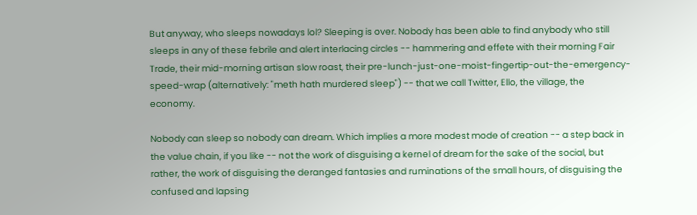But anyway, who sleeps nowadays lol? Sleeping is over. Nobody has been able to find anybody who still sleeps in any of these febrile and alert interlacing circles -- hammering and effete with their morning Fair Trade, their mid-morning artisan slow roast, their pre-lunch-just-one-moist-fingertip-out-the-emergency-speed-wrap (alternatively: "meth hath murdered sleep") -- that we call Twitter, Ello, the village, the economy.

Nobody can sleep so nobody can dream. Which implies a more modest mode of creation -- a step back in the value chain, if you like -- not the work of disguising a kernel of dream for the sake of the social, but rather, the work of disguising the deranged fantasies and ruminations of the small hours, of disguising the confused and lapsing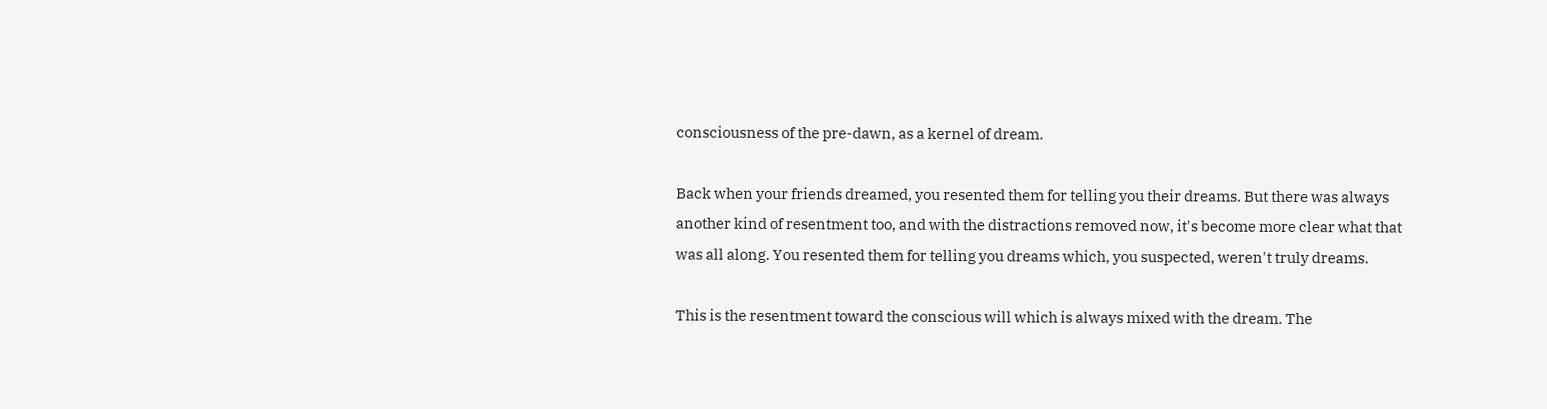consciousness of the pre-dawn, as a kernel of dream.

Back when your friends dreamed, you resented them for telling you their dreams. But there was always another kind of resentment too, and with the distractions removed now, it's become more clear what that was all along. You resented them for telling you dreams which, you suspected, weren't truly dreams.

This is the resentment toward the conscious will which is always mixed with the dream. The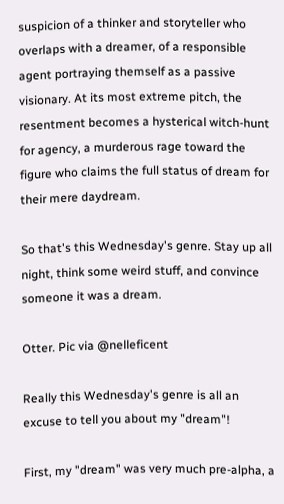suspicion of a thinker and storyteller who overlaps with a dreamer, of a responsible agent portraying themself as a passive visionary. At its most extreme pitch, the resentment becomes a hysterical witch-hunt for agency, a murderous rage toward the figure who claims the full status of dream for their mere daydream.

So that's this Wednesday's genre. Stay up all night, think some weird stuff, and convince someone it was a dream.

Otter. Pic via @nelleficent

Really this Wednesday's genre is all an excuse to tell you about my "dream"!

First, my "dream" was very much pre-alpha, a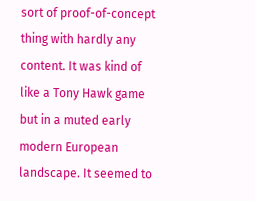sort of proof-of-concept thing with hardly any content. It was kind of like a Tony Hawk game but in a muted early modern European landscape. It seemed to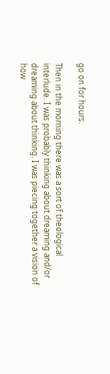go on for hours.

Then in the morning there was a sort of theological interlude. I was probably thinking about dreaming and/or dreaming about thinking. I was piecing together a vision of how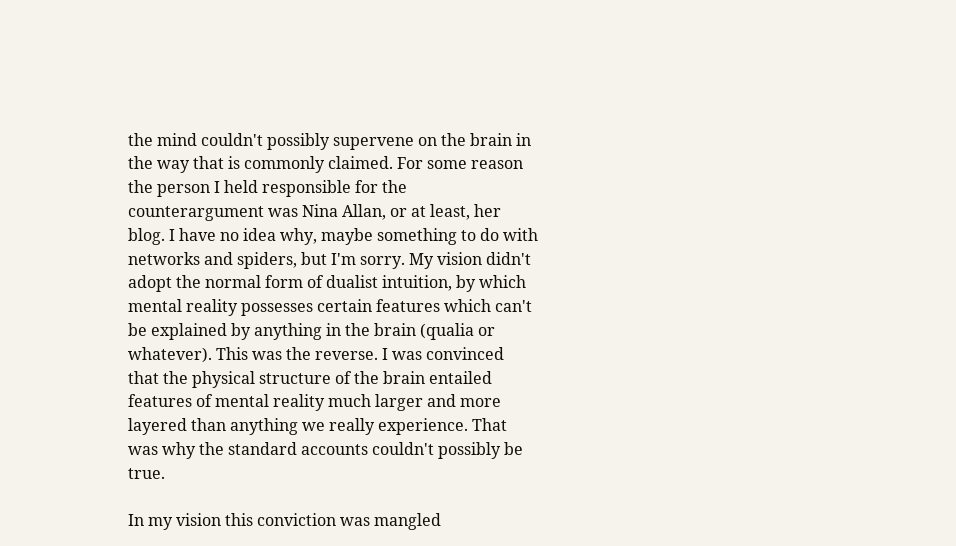the mind couldn't possibly supervene on the brain in the way that is commonly claimed. For some reason the person I held responsible for the counterargument was Nina Allan, or at least, her blog. I have no idea why, maybe something to do with networks and spiders, but I'm sorry. My vision didn't adopt the normal form of dualist intuition, by which mental reality possesses certain features which can't be explained by anything in the brain (qualia or whatever). This was the reverse. I was convinced that the physical structure of the brain entailed features of mental reality much larger and more layered than anything we really experience. That was why the standard accounts couldn't possibly be true.

In my vision this conviction was mangled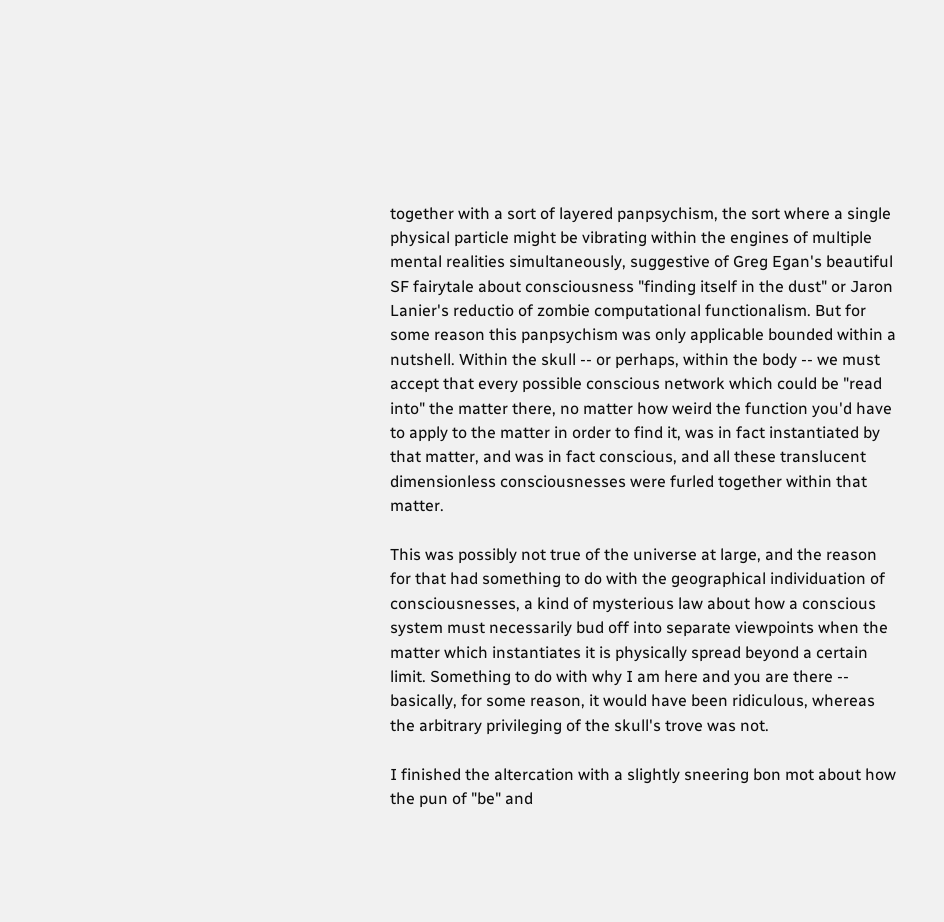together with a sort of layered panpsychism, the sort where a single physical particle might be vibrating within the engines of multiple mental realities simultaneously, suggestive of Greg Egan's beautiful SF fairytale about consciousness "finding itself in the dust" or Jaron Lanier's reductio of zombie computational functionalism. But for some reason this panpsychism was only applicable bounded within a nutshell. Within the skull -- or perhaps, within the body -- we must accept that every possible conscious network which could be "read into" the matter there, no matter how weird the function you'd have to apply to the matter in order to find it, was in fact instantiated by that matter, and was in fact conscious, and all these translucent dimensionless consciousnesses were furled together within that matter.

This was possibly not true of the universe at large, and the reason for that had something to do with the geographical individuation of consciousnesses, a kind of mysterious law about how a conscious system must necessarily bud off into separate viewpoints when the matter which instantiates it is physically spread beyond a certain limit. Something to do with why I am here and you are there -- basically, for some reason, it would have been ridiculous, whereas the arbitrary privileging of the skull's trove was not.

I finished the altercation with a slightly sneering bon mot about how the pun of "be" and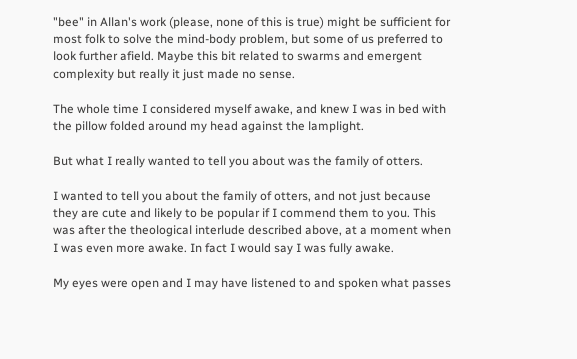"bee" in Allan's work (please, none of this is true) might be sufficient for most folk to solve the mind-body problem, but some of us preferred to look further afield. Maybe this bit related to swarms and emergent complexity but really it just made no sense.

The whole time I considered myself awake, and knew I was in bed with the pillow folded around my head against the lamplight.

But what I really wanted to tell you about was the family of otters.

I wanted to tell you about the family of otters, and not just because they are cute and likely to be popular if I commend them to you. This was after the theological interlude described above, at a moment when I was even more awake. In fact I would say I was fully awake.

My eyes were open and I may have listened to and spoken what passes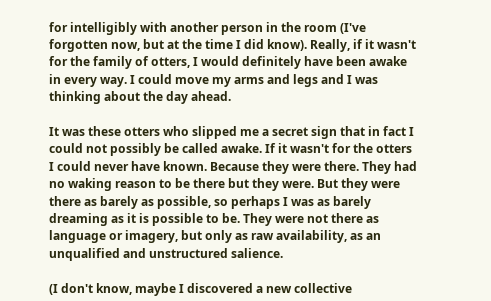for intelligibly with another person in the room (I've forgotten now, but at the time I did know). Really, if it wasn't for the family of otters, I would definitely have been awake in every way. I could move my arms and legs and I was thinking about the day ahead.

It was these otters who slipped me a secret sign that in fact I could not possibly be called awake. If it wasn't for the otters I could never have known. Because they were there. They had no waking reason to be there but they were. But they were there as barely as possible, so perhaps I was as barely dreaming as it is possible to be. They were not there as language or imagery, but only as raw availability, as an unqualified and unstructured salience.

(I don't know, maybe I discovered a new collective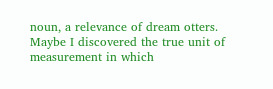noun, a relevance of dream otters. Maybe I discovered the true unit of measurement in which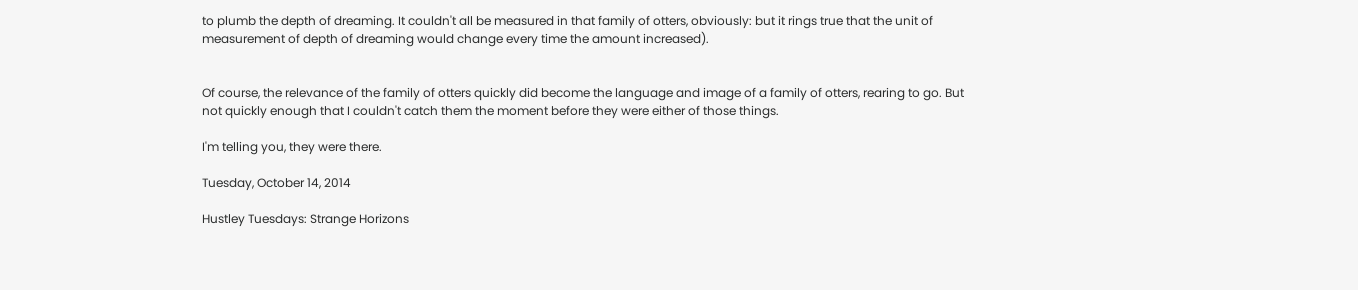to plumb the depth of dreaming. It couldn't all be measured in that family of otters, obviously: but it rings true that the unit of measurement of depth of dreaming would change every time the amount increased).


Of course, the relevance of the family of otters quickly did become the language and image of a family of otters, rearing to go. But not quickly enough that I couldn't catch them the moment before they were either of those things.

I'm telling you, they were there.

Tuesday, October 14, 2014

Hustley Tuesdays: Strange Horizons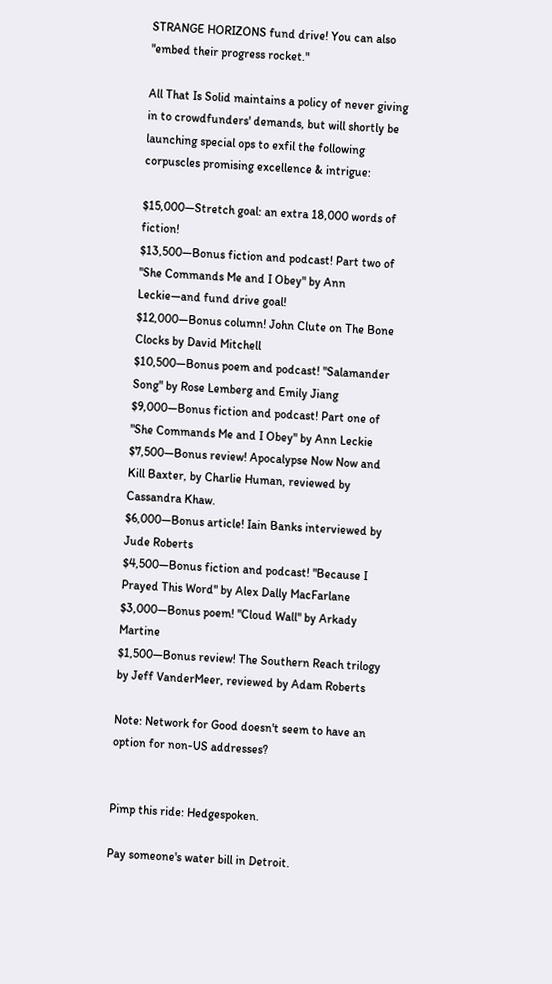STRANGE HORIZONS fund drive! You can also "embed their progress rocket."

All That Is Solid maintains a policy of never giving in to crowdfunders' demands, but will shortly be launching special ops to exfil the following corpuscles promising excellence & intrigue:

$15,000—Stretch goal: an extra 18,000 words of fiction!
$13,500—Bonus fiction and podcast! Part two of "She Commands Me and I Obey" by Ann Leckie—and fund drive goal!
$12,000—Bonus column! John Clute on The Bone Clocks by David Mitchell
$10,500—Bonus poem and podcast! "Salamander Song" by Rose Lemberg and Emily Jiang
$9,000—Bonus fiction and podcast! Part one of "She Commands Me and I Obey" by Ann Leckie
$7,500—Bonus review! Apocalypse Now Now and Kill Baxter, by Charlie Human, reviewed by Cassandra Khaw.
$6,000—Bonus article! Iain Banks interviewed by Jude Roberts
$4,500—Bonus fiction and podcast! "Because I Prayed This Word" by Alex Dally MacFarlane
$3,000—Bonus poem! "Cloud Wall" by Arkady Martine
$1,500—Bonus review! The Southern Reach trilogy by Jeff VanderMeer, reviewed by Adam Roberts

Note: Network for Good doesn't seem to have an option for non-US addresses?


Pimp this ride: Hedgespoken.

Pay someone's water bill in Detroit.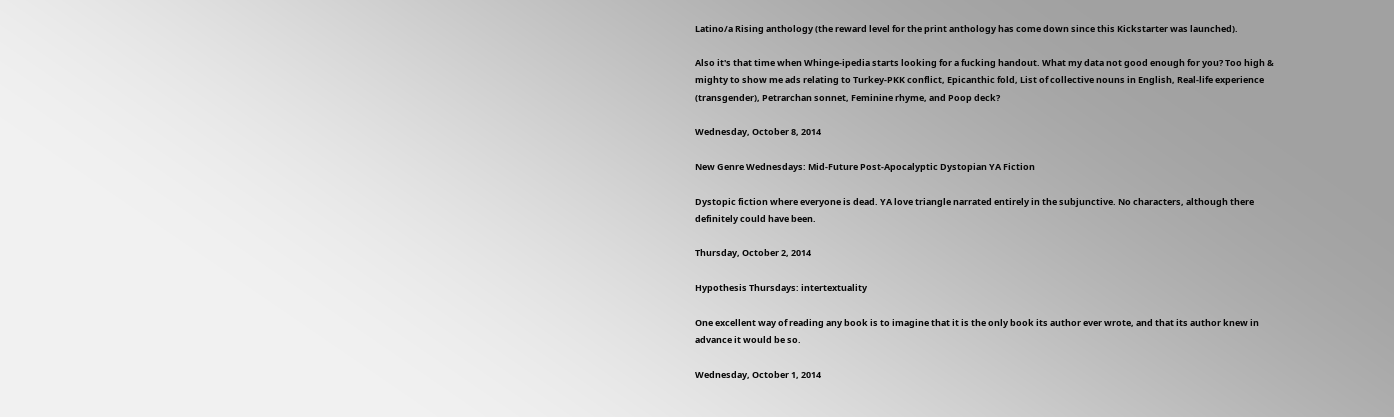Latino/a Rising anthology (the reward level for the print anthology has come down since this Kickstarter was launched).

Also it's that time when Whinge-ipedia starts looking for a fucking handout. What my data not good enough for you? Too high & mighty to show me ads relating to Turkey-PKK conflict, Epicanthic fold, List of collective nouns in English, Real-life experience (transgender), Petrarchan sonnet, Feminine rhyme, and Poop deck?

Wednesday, October 8, 2014

New Genre Wednesdays: Mid-Future Post-Apocalyptic Dystopian YA Fiction

Dystopic fiction where everyone is dead. YA love triangle narrated entirely in the subjunctive. No characters, although there definitely could have been.

Thursday, October 2, 2014

Hypothesis Thursdays: intertextuality

One excellent way of reading any book is to imagine that it is the only book its author ever wrote, and that its author knew in advance it would be so.

Wednesday, October 1, 2014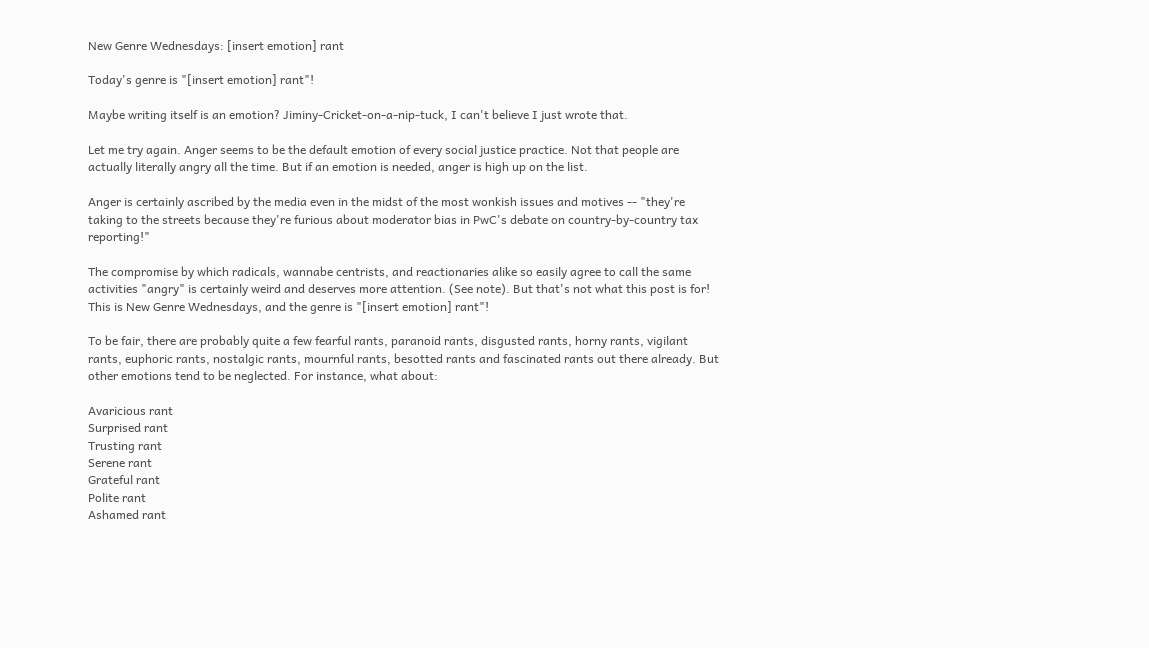New Genre Wednesdays: [insert emotion] rant

Today's genre is "[insert emotion] rant"!

Maybe writing itself is an emotion? Jiminy-Cricket-on-a-nip-tuck, I can't believe I just wrote that.

Let me try again. Anger seems to be the default emotion of every social justice practice. Not that people are actually literally angry all the time. But if an emotion is needed, anger is high up on the list.

Anger is certainly ascribed by the media even in the midst of the most wonkish issues and motives -- "they're taking to the streets because they're furious about moderator bias in PwC's debate on country-by-country tax reporting!"

The compromise by which radicals, wannabe centrists, and reactionaries alike so easily agree to call the same activities "angry" is certainly weird and deserves more attention. (See note). But that's not what this post is for! This is New Genre Wednesdays, and the genre is "[insert emotion] rant"!

To be fair, there are probably quite a few fearful rants, paranoid rants, disgusted rants, horny rants, vigilant rants, euphoric rants, nostalgic rants, mournful rants, besotted rants and fascinated rants out there already. But other emotions tend to be neglected. For instance, what about:

Avaricious rant
Surprised rant
Trusting rant
Serene rant
Grateful rant
Polite rant
Ashamed rant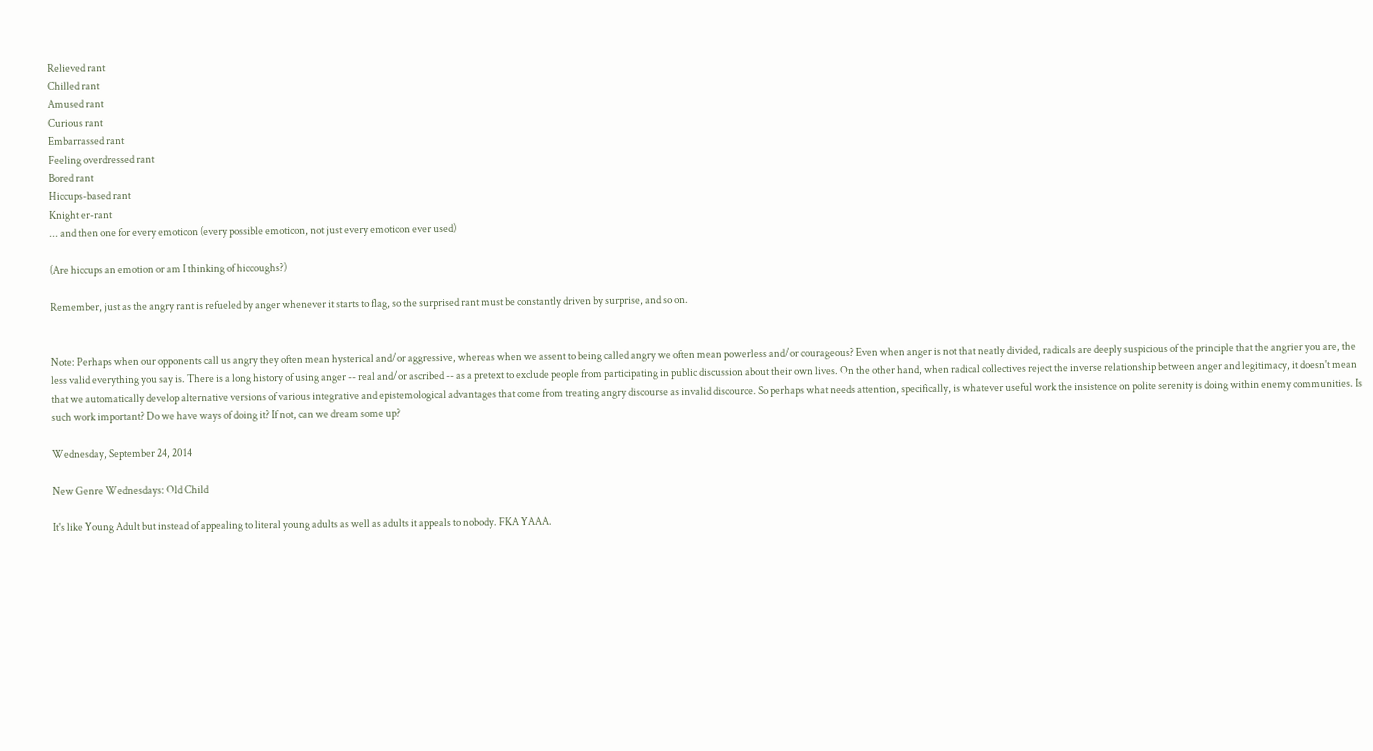Relieved rant
Chilled rant
Amused rant
Curious rant
Embarrassed rant
Feeling overdressed rant
Bored rant
Hiccups-based rant
Knight er-rant
... and then one for every emoticon (every possible emoticon, not just every emoticon ever used)

(Are hiccups an emotion or am I thinking of hiccoughs?)

Remember, just as the angry rant is refueled by anger whenever it starts to flag, so the surprised rant must be constantly driven by surprise, and so on.


Note: Perhaps when our opponents call us angry they often mean hysterical and/or aggressive, whereas when we assent to being called angry we often mean powerless and/or courageous? Even when anger is not that neatly divided, radicals are deeply suspicious of the principle that the angrier you are, the less valid everything you say is. There is a long history of using anger -- real and/or ascribed -- as a pretext to exclude people from participating in public discussion about their own lives. On the other hand, when radical collectives reject the inverse relationship between anger and legitimacy, it doesn't mean that we automatically develop alternative versions of various integrative and epistemological advantages that come from treating angry discourse as invalid discource. So perhaps what needs attention, specifically, is whatever useful work the insistence on polite serenity is doing within enemy communities. Is such work important? Do we have ways of doing it? If not, can we dream some up?

Wednesday, September 24, 2014

New Genre Wednesdays: Old Child

It's like Young Adult but instead of appealing to literal young adults as well as adults it appeals to nobody. FKA YAAA.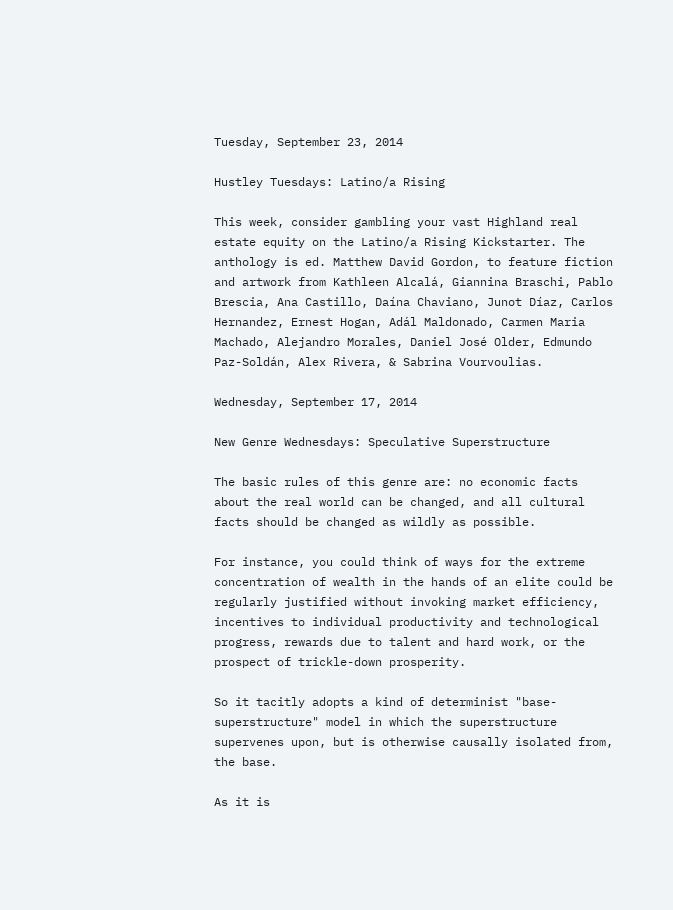Tuesday, September 23, 2014

Hustley Tuesdays: Latino/a Rising

This week, consider gambling your vast Highland real estate equity on the Latino/a Rising Kickstarter. The anthology is ed. Matthew David Gordon, to feature fiction and artwork from Kathleen Alcalá, Giannina Braschi, Pablo Brescia, Ana Castillo, Daína Chaviano, Junot Díaz, Carlos Hernandez, Ernest Hogan, Adál Maldonado, Carmen Maria Machado, Alejandro Morales, Daniel José Older, Edmundo Paz-Soldán, Alex Rivera, & Sabrina Vourvoulias.

Wednesday, September 17, 2014

New Genre Wednesdays: Speculative Superstructure

The basic rules of this genre are: no economic facts about the real world can be changed, and all cultural facts should be changed as wildly as possible.

For instance, you could think of ways for the extreme concentration of wealth in the hands of an elite could be regularly justified without invoking market efficiency, incentives to individual productivity and technological progress, rewards due to talent and hard work, or the prospect of trickle-down prosperity.

So it tacitly adopts a kind of determinist "base-superstructure" model in which the superstructure supervenes upon, but is otherwise causally isolated from, the base.

As it is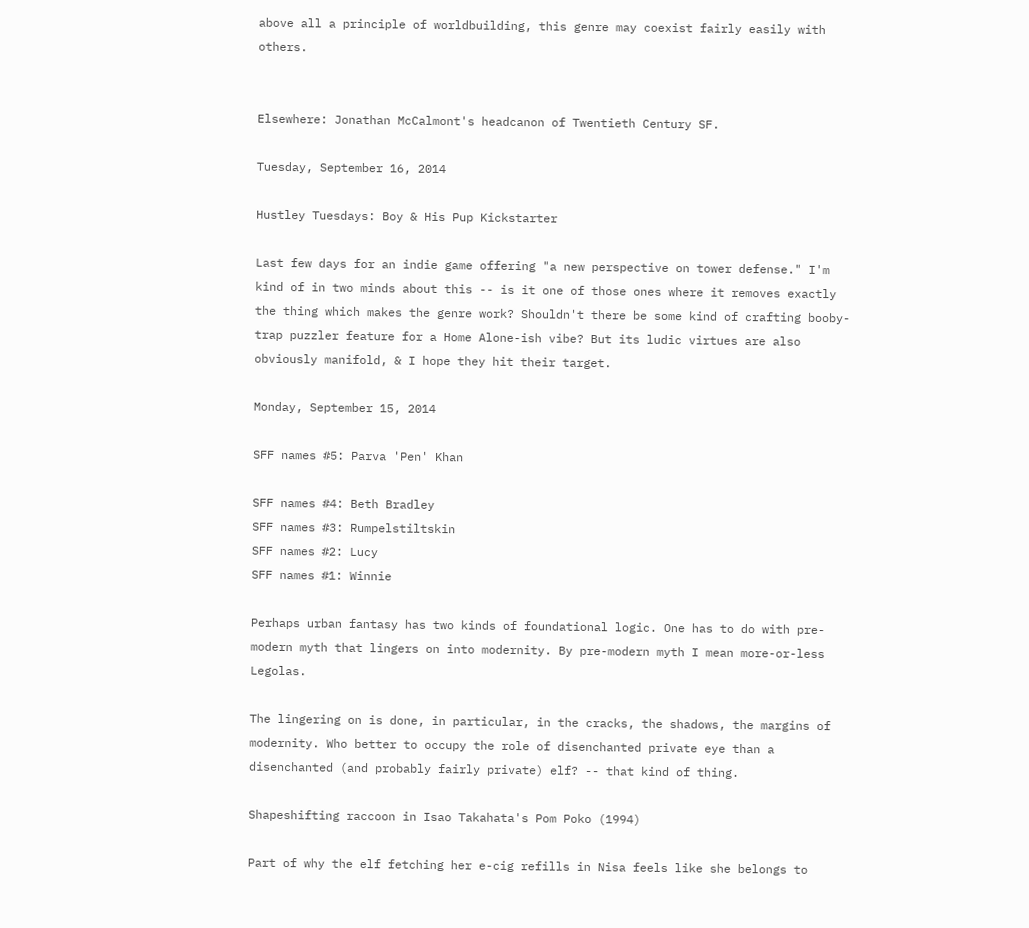above all a principle of worldbuilding, this genre may coexist fairly easily with others.


Elsewhere: Jonathan McCalmont's headcanon of Twentieth Century SF.

Tuesday, September 16, 2014

Hustley Tuesdays: Boy & His Pup Kickstarter

Last few days for an indie game offering "a new perspective on tower defense." I'm kind of in two minds about this -- is it one of those ones where it removes exactly the thing which makes the genre work? Shouldn't there be some kind of crafting booby-trap puzzler feature for a Home Alone-ish vibe? But its ludic virtues are also obviously manifold, & I hope they hit their target.

Monday, September 15, 2014

SFF names #5: Parva 'Pen' Khan

SFF names #4: Beth Bradley
SFF names #3: Rumpelstiltskin
SFF names #2: Lucy
SFF names #1: Winnie

Perhaps urban fantasy has two kinds of foundational logic. One has to do with pre-modern myth that lingers on into modernity. By pre-modern myth I mean more-or-less Legolas.

The lingering on is done, in particular, in the cracks, the shadows, the margins of modernity. Who better to occupy the role of disenchanted private eye than a disenchanted (and probably fairly private) elf? -- that kind of thing.

Shapeshifting raccoon in Isao Takahata's Pom Poko (1994)

Part of why the elf fetching her e-cig refills in Nisa feels like she belongs to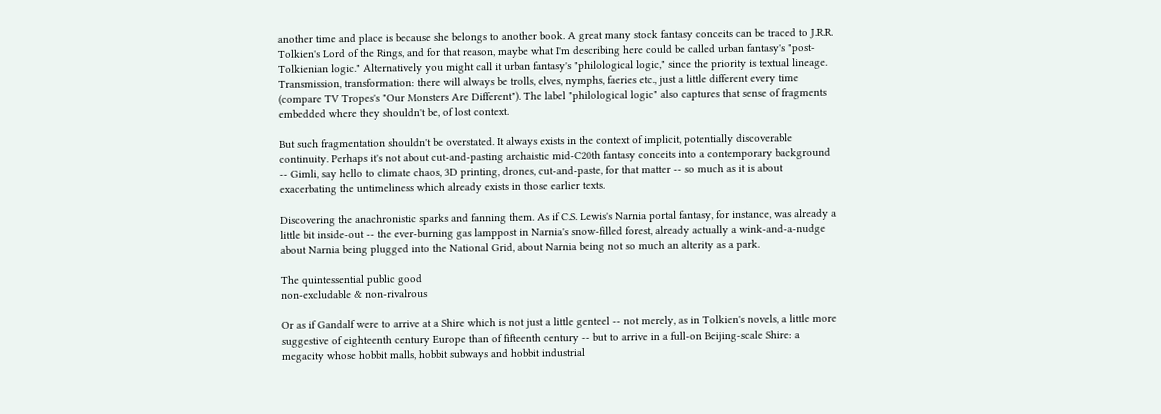another time and place is because she belongs to another book. A great many stock fantasy conceits can be traced to J.R.R. Tolkien's Lord of the Rings, and for that reason, maybe what I'm describing here could be called urban fantasy's "post-Tolkienian logic." Alternatively you might call it urban fantasy's "philological logic," since the priority is textual lineage. Transmission, transformation: there will always be trolls, elves, nymphs, faeries etc., just a little different every time (compare TV Tropes's "Our Monsters Are Different"). The label "philological logic" also captures that sense of fragments embedded where they shouldn't be, of lost context.

But such fragmentation shouldn't be overstated. It always exists in the context of implicit, potentially discoverable continuity. Perhaps it's not about cut-and-pasting archaistic mid-C20th fantasy conceits into a contemporary background -- Gimli, say hello to climate chaos, 3D printing, drones, cut-and-paste, for that matter -- so much as it is about exacerbating the untimeliness which already exists in those earlier texts.

Discovering the anachronistic sparks and fanning them. As if C.S. Lewis's Narnia portal fantasy, for instance, was already a little bit inside-out -- the ever-burning gas lamppost in Narnia's snow-filled forest, already actually a wink-and-a-nudge about Narnia being plugged into the National Grid, about Narnia being not so much an alterity as a park.

The quintessential public good
non-excludable & non-rivalrous

Or as if Gandalf were to arrive at a Shire which is not just a little genteel -- not merely, as in Tolkien's novels, a little more suggestive of eighteenth century Europe than of fifteenth century -- but to arrive in a full-on Beijing-scale Shire: a megacity whose hobbit malls, hobbit subways and hobbit industrial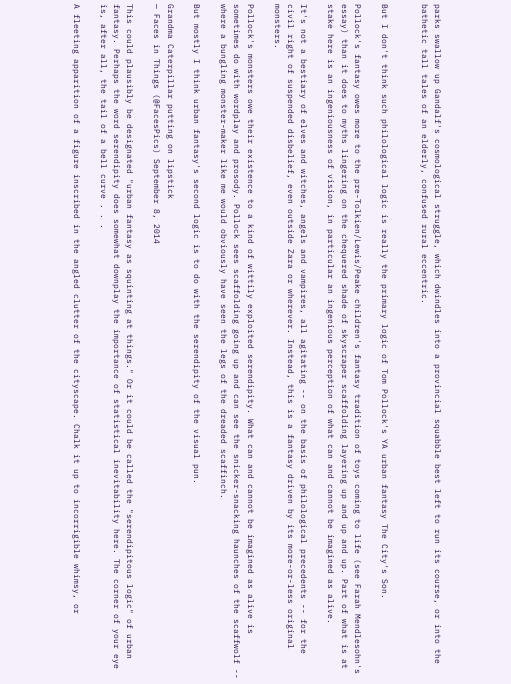parks swallow up Gandalf's cosmological struggle, which dwindles into a provincial squabble best left to run its course, or into the bathetic tall tales of an elderly, confused rural eccentric.


But I don't think such philological logic is really the primary logic of Tom Pollock's YA urban fantasy The City's Son.

Pollock's fantasy owes more to the pre-Tolkien/Lewis/Peake children's fantasy tradition of toys coming to life (see Farah Mendlesohn's essay) than it does to myths lingering on the chequered shade of skyscraper scaffolding layering up and up and up. Part of what is at stake here is an ingeniousness of vision, in particular an ingenious perception of what can and cannot be imagined as alive.

It's not a bestiary of elves and witches, angels and vampires, all agitating -- on the basis of philological precedents -- for the civil right of suspended disbelief, even outside Zara or wherever. Instead, this is a fantasy driven by its more-or-less original monsters.

Pollock's monsters owe their existence to a kind of wittily exploited serendipity. What can and cannot be imagined as alive is sometimes do with wordplay and prosody. Pollock sees scaffolding going up and can see the snicker-snacking haunches of the scaffwolf -- where a bungling monster-maker like me would obviously have seen the legs of the dreaded scaffinch.

But mostly I think urban fantasy's second logic is to do with the serendipity of the visual pun.

Grandma Caterpillar putting on lipstick
— Faces in Things (@FacesPics) September 8, 2014

This could plausibly be designated "urban fantasy as squinting at things." Or it could be called the "serendipitous logic" of urban fantasy. Perhaps the word serendipity does somewhat downplay the importance of statistical inevitability here. The corner of your eye is, after all, the tail of a bell curve . . .

A fleeting apparition of a figure inscribed in the angled clutter of the cityscape. Chalk it up to incorrigible whimsy, or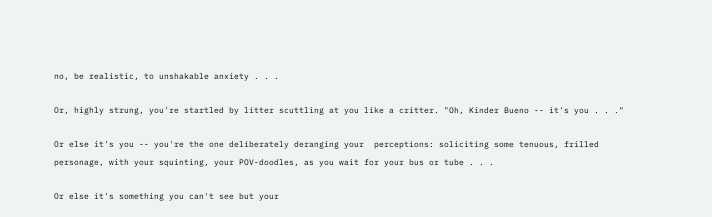no, be realistic, to unshakable anxiety . . .

Or, highly strung, you're startled by litter scuttling at you like a critter. "Oh, Kinder Bueno -- it's you . . ."

Or else it's you -- you're the one deliberately deranging your  perceptions: soliciting some tenuous, frilled personage, with your squinting, your POV-doodles, as you wait for your bus or tube . . .

Or else it's something you can't see but your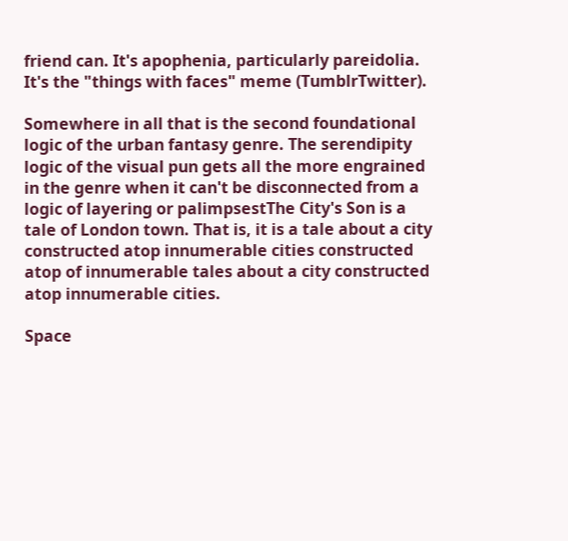friend can. It's apophenia, particularly pareidolia. It's the "things with faces" meme (TumblrTwitter).

Somewhere in all that is the second foundational logic of the urban fantasy genre. The serendipity logic of the visual pun gets all the more engrained in the genre when it can't be disconnected from a logic of layering or palimpsestThe City's Son is a tale of London town. That is, it is a tale about a city constructed atop innumerable cities constructed atop of innumerable tales about a city constructed atop innumerable cities.

Space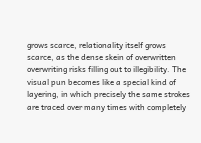grows scarce, relationality itself grows scarce, as the dense skein of overwritten overwriting risks filling out to illegibility. The visual pun becomes like a special kind of layering, in which precisely the same strokes are traced over many times with completely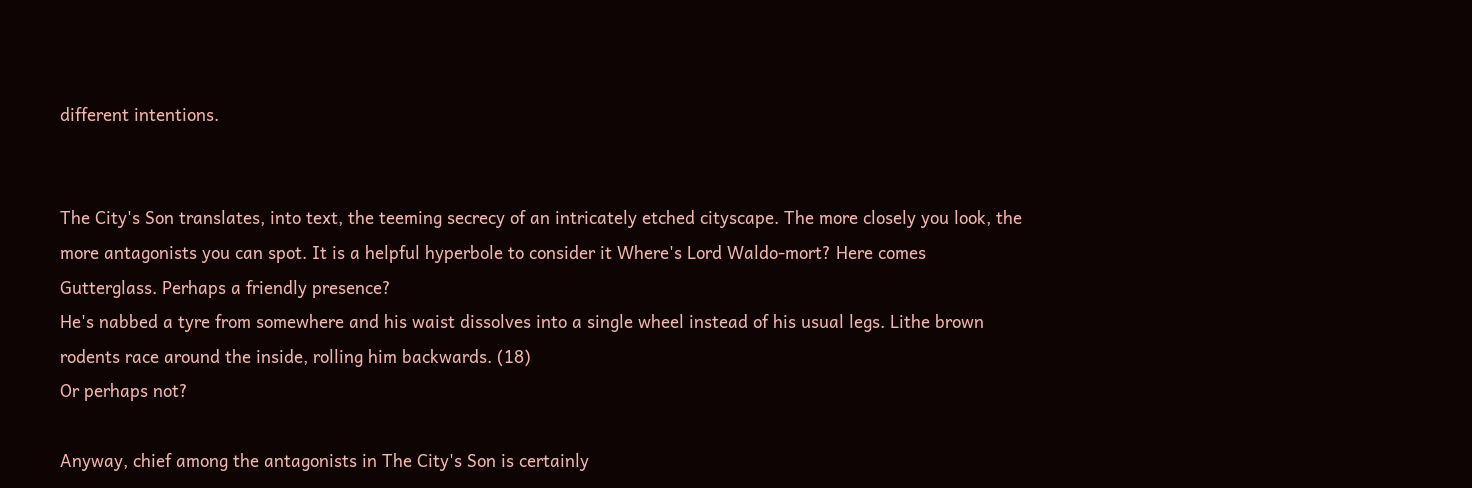different intentions.


The City's Son translates, into text, the teeming secrecy of an intricately etched cityscape. The more closely you look, the more antagonists you can spot. It is a helpful hyperbole to consider it Where's Lord Waldo-mort? Here comes Gutterglass. Perhaps a friendly presence?
He's nabbed a tyre from somewhere and his waist dissolves into a single wheel instead of his usual legs. Lithe brown rodents race around the inside, rolling him backwards. (18)
Or perhaps not?

Anyway, chief among the antagonists in The City's Son is certainly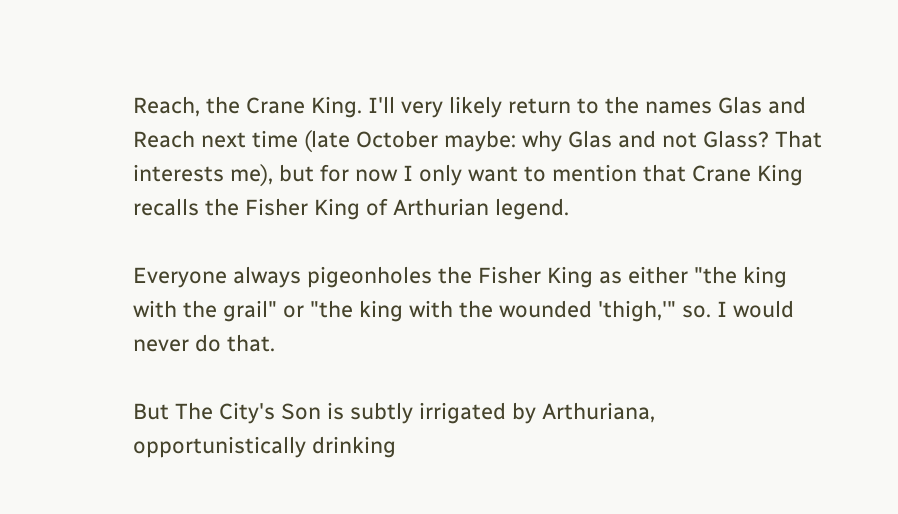Reach, the Crane King. I'll very likely return to the names Glas and Reach next time (late October maybe: why Glas and not Glass? That interests me), but for now I only want to mention that Crane King recalls the Fisher King of Arthurian legend.

Everyone always pigeonholes the Fisher King as either "the king with the grail" or "the king with the wounded 'thigh,'" so. I would never do that.

But The City's Son is subtly irrigated by Arthuriana, opportunistically drinking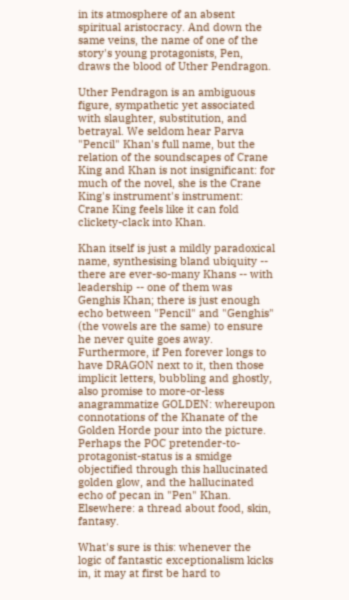in its atmosphere of an absent spiritual aristocracy. And down the same veins, the name of one of the story's young protagonists, Pen, draws the blood of Uther Pendragon.

Uther Pendragon is an ambiguous figure, sympathetic yet associated with slaughter, substitution, and betrayal. We seldom hear Parva "Pencil" Khan's full name, but the relation of the soundscapes of Crane King and Khan is not insignificant: for much of the novel, she is the Crane King's instrument's instrument: Crane King feels like it can fold clickety-clack into Khan.

Khan itself is just a mildly paradoxical name, synthesising bland ubiquity -- there are ever-so-many Khans -- with leadership -- one of them was Genghis Khan; there is just enough echo between "Pencil" and "Genghis" (the vowels are the same) to ensure he never quite goes away. Furthermore, if Pen forever longs to have DRAGON next to it, then those implicit letters, bubbling and ghostly, also promise to more-or-less anagrammatize GOLDEN: whereupon connotations of the Khanate of the Golden Horde pour into the picture. Perhaps the POC pretender-to-protagonist-status is a smidge objectified through this hallucinated golden glow, and the hallucinated echo of pecan in "Pen" Khan. Elsewhere: a thread about food, skin, fantasy.

What's sure is this: whenever the logic of fantastic exceptionalism kicks in, it may at first be hard to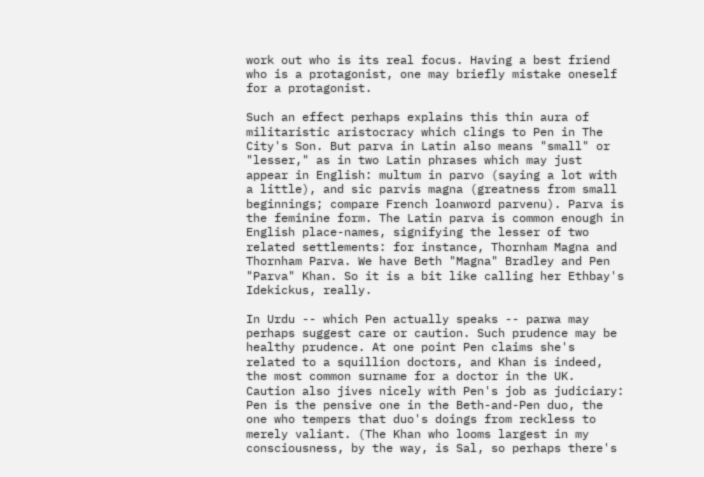work out who is its real focus. Having a best friend who is a protagonist, one may briefly mistake oneself for a protagonist.

Such an effect perhaps explains this thin aura of militaristic aristocracy which clings to Pen in The City's Son. But parva in Latin also means "small" or "lesser," as in two Latin phrases which may just appear in English: multum in parvo (saying a lot with a little), and sic parvis magna (greatness from small beginnings; compare French loanword parvenu). Parva is the feminine form. The Latin parva is common enough in English place-names, signifying the lesser of two related settlements: for instance, Thornham Magna and Thornham Parva. We have Beth "Magna" Bradley and Pen "Parva" Khan. So it is a bit like calling her Ethbay's Idekickus, really.

In Urdu -- which Pen actually speaks -- parwa may perhaps suggest care or caution. Such prudence may be healthy prudence. At one point Pen claims she's related to a squillion doctors, and Khan is indeed, the most common surname for a doctor in the UK. Caution also jives nicely with Pen's job as judiciary: Pen is the pensive one in the Beth-and-Pen duo, the one who tempers that duo's doings from reckless to merely valiant. (The Khan who looms largest in my consciousness, by the way, is Sal, so perhaps there's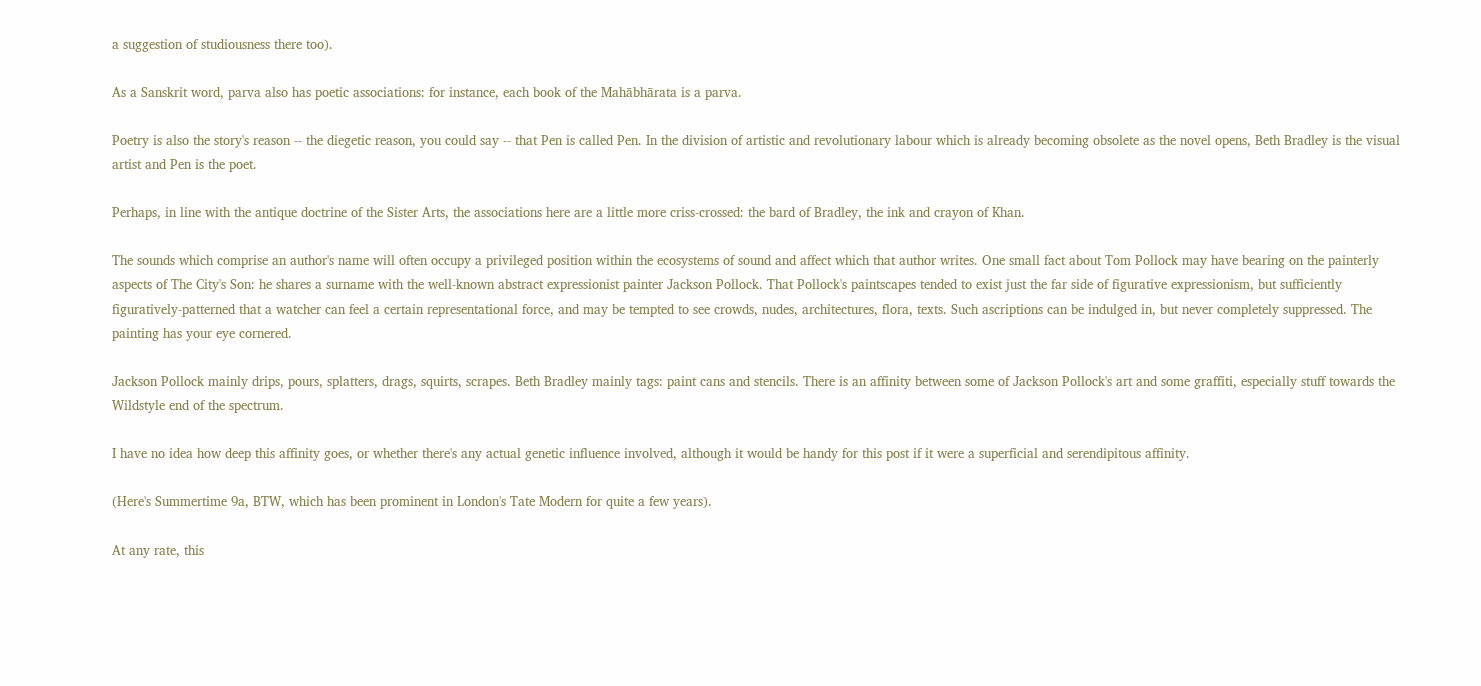a suggestion of studiousness there too).

As a Sanskrit word, parva also has poetic associations: for instance, each book of the Mahābhārata is a parva.

Poetry is also the story's reason -- the diegetic reason, you could say -- that Pen is called Pen. In the division of artistic and revolutionary labour which is already becoming obsolete as the novel opens, Beth Bradley is the visual artist and Pen is the poet.

Perhaps, in line with the antique doctrine of the Sister Arts, the associations here are a little more criss-crossed: the bard of Bradley, the ink and crayon of Khan.

The sounds which comprise an author's name will often occupy a privileged position within the ecosystems of sound and affect which that author writes. One small fact about Tom Pollock may have bearing on the painterly aspects of The City's Son: he shares a surname with the well-known abstract expressionist painter Jackson Pollock. That Pollock's paintscapes tended to exist just the far side of figurative expressionism, but sufficiently figuratively-patterned that a watcher can feel a certain representational force, and may be tempted to see crowds, nudes, architectures, flora, texts. Such ascriptions can be indulged in, but never completely suppressed. The painting has your eye cornered.

Jackson Pollock mainly drips, pours, splatters, drags, squirts, scrapes. Beth Bradley mainly tags: paint cans and stencils. There is an affinity between some of Jackson Pollock's art and some graffiti, especially stuff towards the Wildstyle end of the spectrum.

I have no idea how deep this affinity goes, or whether there's any actual genetic influence involved, although it would be handy for this post if it were a superficial and serendipitous affinity.

(Here's Summertime 9a, BTW, which has been prominent in London's Tate Modern for quite a few years).

At any rate, this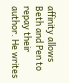affinity allows Beth and Pen to repay their author. He writes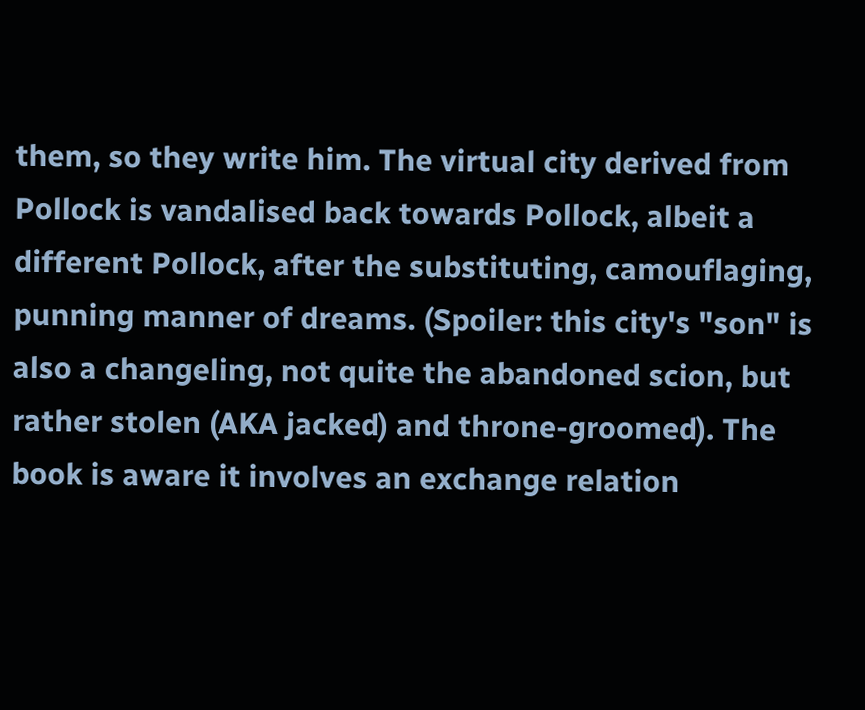them, so they write him. The virtual city derived from Pollock is vandalised back towards Pollock, albeit a different Pollock, after the substituting, camouflaging, punning manner of dreams. (Spoiler: this city's "son" is also a changeling, not quite the abandoned scion, but rather stolen (AKA jacked) and throne-groomed). The book is aware it involves an exchange relation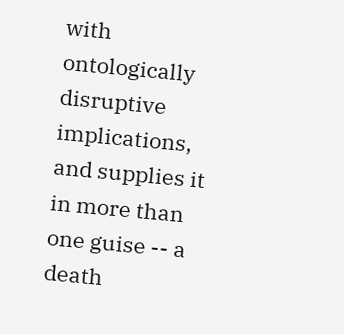with ontologically disruptive implications, and supplies it in more than one guise -- a death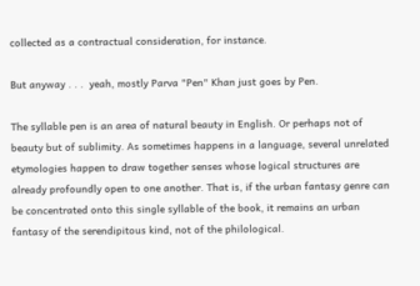collected as a contractual consideration, for instance.

But anyway . . .  yeah, mostly Parva "Pen" Khan just goes by Pen.

The syllable pen is an area of natural beauty in English. Or perhaps not of beauty but of sublimity. As sometimes happens in a language, several unrelated etymologies happen to draw together senses whose logical structures are already profoundly open to one another. That is, if the urban fantasy genre can be concentrated onto this single syllable of the book, it remains an urban fantasy of the serendipitous kind, not of the philological.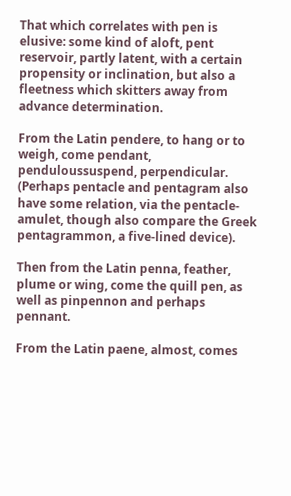That which correlates with pen is elusive: some kind of aloft, pent reservoir, partly latent, with a certain propensity or inclination, but also a fleetness which skitters away from advance determination.

From the Latin pendere, to hang or to weigh, come pendant, penduloussuspend, perpendicular. (Perhaps pentacle and pentagram also have some relation, via the pentacle-amulet, though also compare the Greek pentagrammon, a five-lined device).

Then from the Latin penna, feather, plume or wing, come the quill pen, as well as pinpennon and perhaps pennant.

From the Latin paene, almost, comes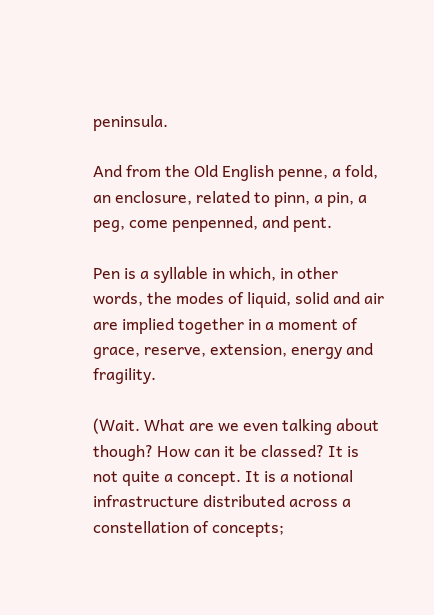peninsula.

And from the Old English penne, a fold, an enclosure, related to pinn, a pin, a peg, come penpenned, and pent.

Pen is a syllable in which, in other words, the modes of liquid, solid and air are implied together in a moment of grace, reserve, extension, energy and fragility.

(Wait. What are we even talking about though? How can it be classed? It is not quite a concept. It is a notional infrastructure distributed across a constellation of concepts;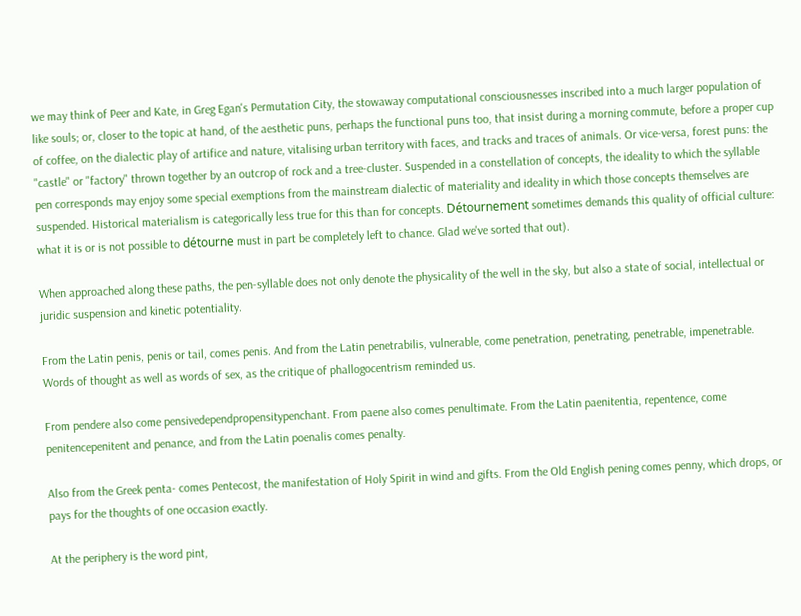we may think of Peer and Kate, in Greg Egan's Permutation City, the stowaway computational consciousnesses inscribed into a much larger population of like souls; or, closer to the topic at hand, of the aesthetic puns, perhaps the functional puns too, that insist during a morning commute, before a proper cup of coffee, on the dialectic play of artifice and nature, vitalising urban territory with faces, and tracks and traces of animals. Or vice-versa, forest puns: the "castle" or "factory" thrown together by an outcrop of rock and a tree-cluster. Suspended in a constellation of concepts, the ideality to which the syllable pen corresponds may enjoy some special exemptions from the mainstream dialectic of materiality and ideality in which those concepts themselves are suspended. Historical materialism is categorically less true for this than for concepts. Détournement sometimes demands this quality of official culture: what it is or is not possible to détourne must in part be completely left to chance. Glad we've sorted that out).

When approached along these paths, the pen-syllable does not only denote the physicality of the well in the sky, but also a state of social, intellectual or juridic suspension and kinetic potentiality.

From the Latin penis, penis or tail, comes penis. And from the Latin penetrabilis, vulnerable, come penetration, penetrating, penetrable, impenetrable. Words of thought as well as words of sex, as the critique of phallogocentrism reminded us.

From pendere also come pensivedependpropensitypenchant. From paene also comes penultimate. From the Latin paenitentia, repentence, come penitencepenitent and penance, and from the Latin poenalis comes penalty.

Also from the Greek penta- comes Pentecost, the manifestation of Holy Spirit in wind and gifts. From the Old English pening comes penny, which drops, or pays for the thoughts of one occasion exactly.

At the periphery is the word pint,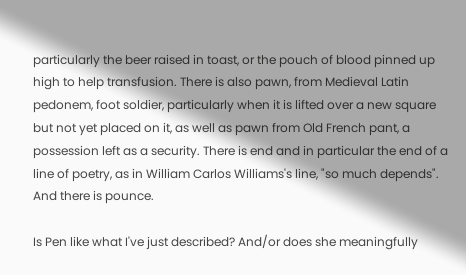particularly the beer raised in toast, or the pouch of blood pinned up high to help transfusion. There is also pawn, from Medieval Latin pedonem, foot soldier, particularly when it is lifted over a new square but not yet placed on it, as well as pawn from Old French pant, a possession left as a security. There is end and in particular the end of a line of poetry, as in William Carlos Williams's line, "so much depends". And there is pounce.

Is Pen like what I've just described? And/or does she meaningfully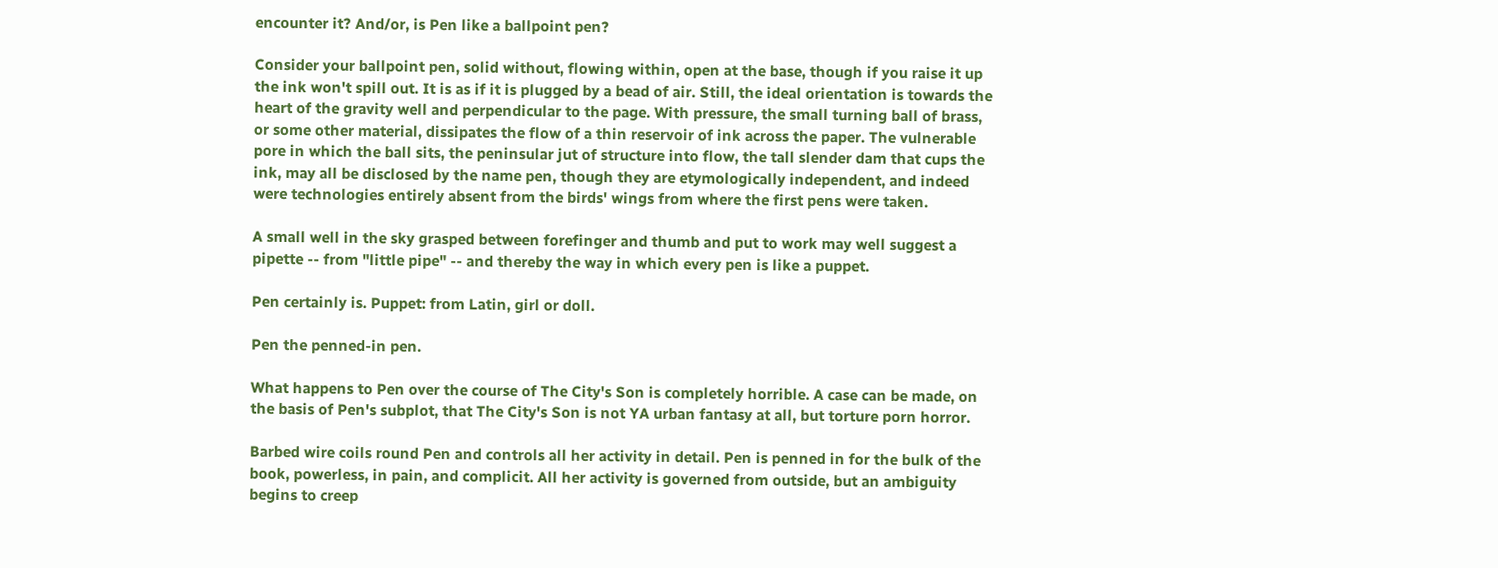encounter it? And/or, is Pen like a ballpoint pen?

Consider your ballpoint pen, solid without, flowing within, open at the base, though if you raise it up the ink won't spill out. It is as if it is plugged by a bead of air. Still, the ideal orientation is towards the heart of the gravity well and perpendicular to the page. With pressure, the small turning ball of brass, or some other material, dissipates the flow of a thin reservoir of ink across the paper. The vulnerable pore in which the ball sits, the peninsular jut of structure into flow, the tall slender dam that cups the ink, may all be disclosed by the name pen, though they are etymologically independent, and indeed were technologies entirely absent from the birds' wings from where the first pens were taken.

A small well in the sky grasped between forefinger and thumb and put to work may well suggest a pipette -- from "little pipe" -- and thereby the way in which every pen is like a puppet.

Pen certainly is. Puppet: from Latin, girl or doll.

Pen the penned-in pen.

What happens to Pen over the course of The City's Son is completely horrible. A case can be made, on the basis of Pen's subplot, that The City's Son is not YA urban fantasy at all, but torture porn horror.

Barbed wire coils round Pen and controls all her activity in detail. Pen is penned in for the bulk of the book, powerless, in pain, and complicit. All her activity is governed from outside, but an ambiguity begins to creep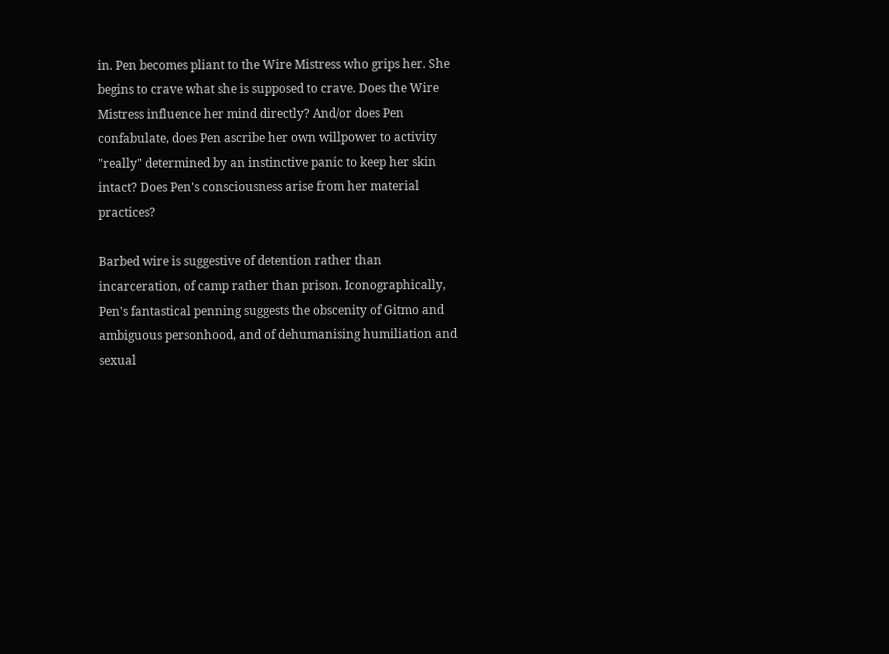in. Pen becomes pliant to the Wire Mistress who grips her. She begins to crave what she is supposed to crave. Does the Wire Mistress influence her mind directly? And/or does Pen confabulate, does Pen ascribe her own willpower to activity "really" determined by an instinctive panic to keep her skin intact? Does Pen's consciousness arise from her material practices?

Barbed wire is suggestive of detention rather than incarceration, of camp rather than prison. Iconographically, Pen's fantastical penning suggests the obscenity of Gitmo and ambiguous personhood, and of dehumanising humiliation and sexual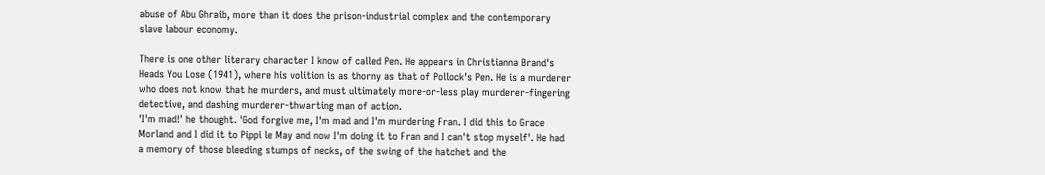abuse of Abu Ghraib, more than it does the prison-industrial complex and the contemporary slave labour economy.

There is one other literary character I know of called Pen. He appears in Christianna Brand's Heads You Lose (1941), where his volition is as thorny as that of Pollock's Pen. He is a murderer who does not know that he murders, and must ultimately more-or-less play murderer-fingering detective, and dashing murderer-thwarting man of action.
'I'm mad!' he thought. 'God forgive me, I'm mad and I'm murdering Fran. I did this to Grace Morland and I did it to Pippi le May and now I'm doing it to Fran and I can't stop myself'. He had a memory of those bleeding stumps of necks, of the swing of the hatchet and the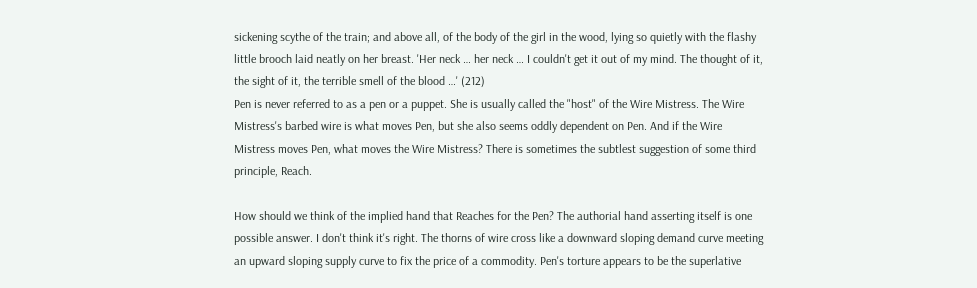sickening scythe of the train; and above all, of the body of the girl in the wood, lying so quietly with the flashy little brooch laid neatly on her breast. 'Her neck … her neck … I couldn't get it out of my mind. The thought of it, the sight of it, the terrible smell of the blood …' (212)
Pen is never referred to as a pen or a puppet. She is usually called the "host" of the Wire Mistress. The Wire Mistress's barbed wire is what moves Pen, but she also seems oddly dependent on Pen. And if the Wire Mistress moves Pen, what moves the Wire Mistress? There is sometimes the subtlest suggestion of some third principle, Reach.

How should we think of the implied hand that Reaches for the Pen? The authorial hand asserting itself is one possible answer. I don't think it's right. The thorns of wire cross like a downward sloping demand curve meeting an upward sloping supply curve to fix the price of a commodity. Pen's torture appears to be the superlative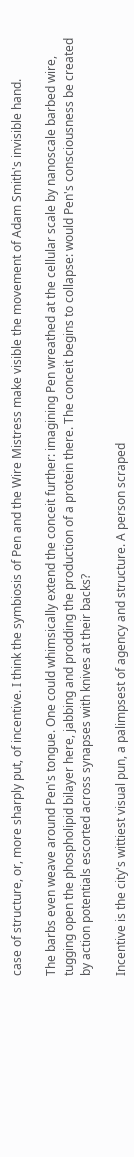case of structure, or, more sharply put, of incentive. I think the symbiosis of Pen and the Wire Mistress make visible the movement of Adam Smith's invisible hand.

The barbs even weave around Pen's tongue. One could whimsically extend the conceit further: imagining Pen wreathed at the cellular scale by nanoscale barbed wire, tugging open the phospholipid bilayer here, jabbing and prodding the production of a protein there. The conceit begins to collapse: would Pen's consciousness be created by action potentials escorted across synapses with knives at their backs?

Incentive is the city's wittiest visual pun, a palimpsest of agency and structure. A person scraped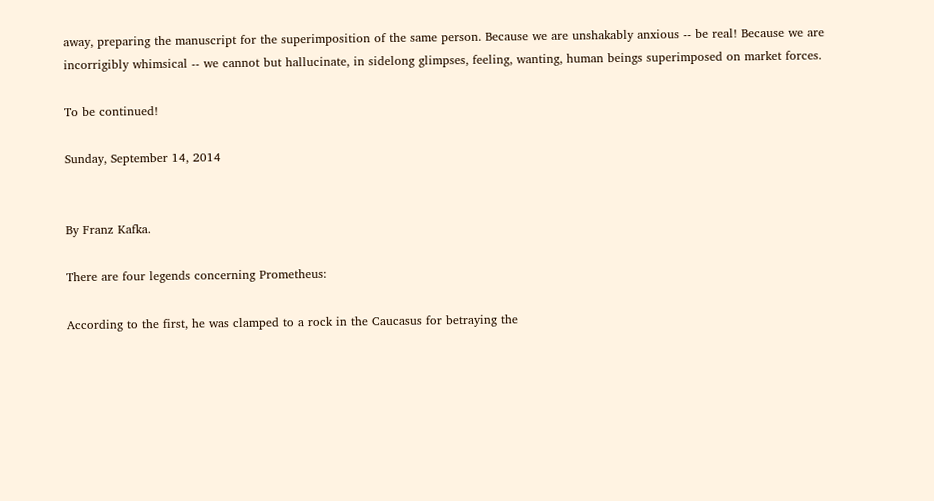away, preparing the manuscript for the superimposition of the same person. Because we are unshakably anxious -- be real! Because we are incorrigibly whimsical -- we cannot but hallucinate, in sidelong glimpses, feeling, wanting, human beings superimposed on market forces.

To be continued!

Sunday, September 14, 2014


By Franz Kafka.

There are four legends concerning Prometheus:

According to the first, he was clamped to a rock in the Caucasus for betraying the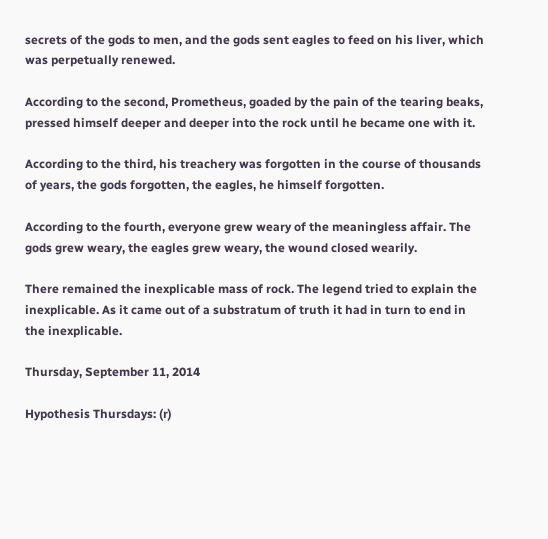secrets of the gods to men, and the gods sent eagles to feed on his liver, which was perpetually renewed.

According to the second, Prometheus, goaded by the pain of the tearing beaks, pressed himself deeper and deeper into the rock until he became one with it.

According to the third, his treachery was forgotten in the course of thousands of years, the gods forgotten, the eagles, he himself forgotten.

According to the fourth, everyone grew weary of the meaningless affair. The gods grew weary, the eagles grew weary, the wound closed wearily.

There remained the inexplicable mass of rock. The legend tried to explain the inexplicable. As it came out of a substratum of truth it had in turn to end in the inexplicable.

Thursday, September 11, 2014

Hypothesis Thursdays: (r)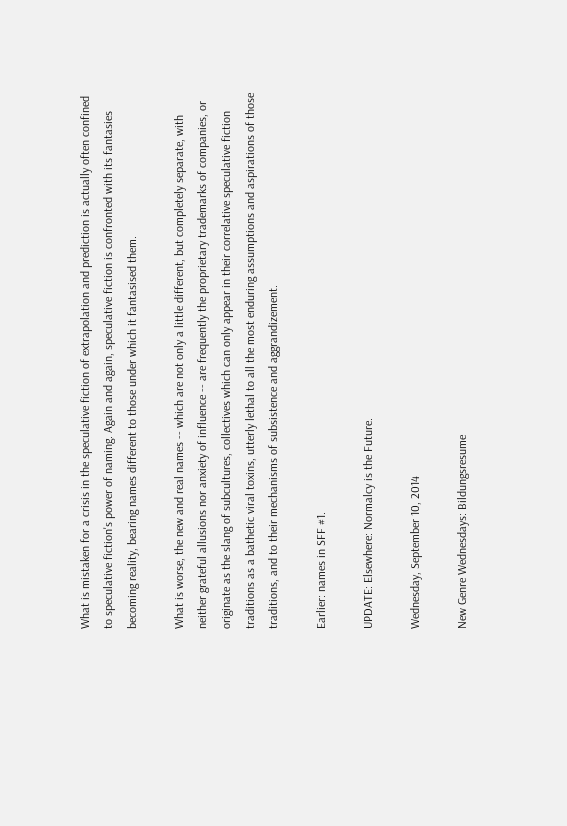What is mistaken for a crisis in the speculative fiction of extrapolation and prediction is actually often confined to speculative fiction's power of naming. Again and again, speculative fiction is confronted with its fantasies becoming reality, bearing names different to those under which it fantasised them.

What is worse, the new and real names -- which are not only a little different, but completely separate, with neither grateful allusions nor anxiety of influence -- are frequently the proprietary trademarks of companies, or originate as the slang of subcultures, collectives which can only appear in their correlative speculative fiction traditions as a bathetic viral toxins, utterly lethal to all the most enduring assumptions and aspirations of those traditions, and to their mechanisms of subsistence and aggrandizement.

Earlier: names in SFF #1.

UPDATE: Elsewhere: Normalcy is the Future.

Wednesday, September 10, 2014

New Genre Wednesdays: Bildungsresume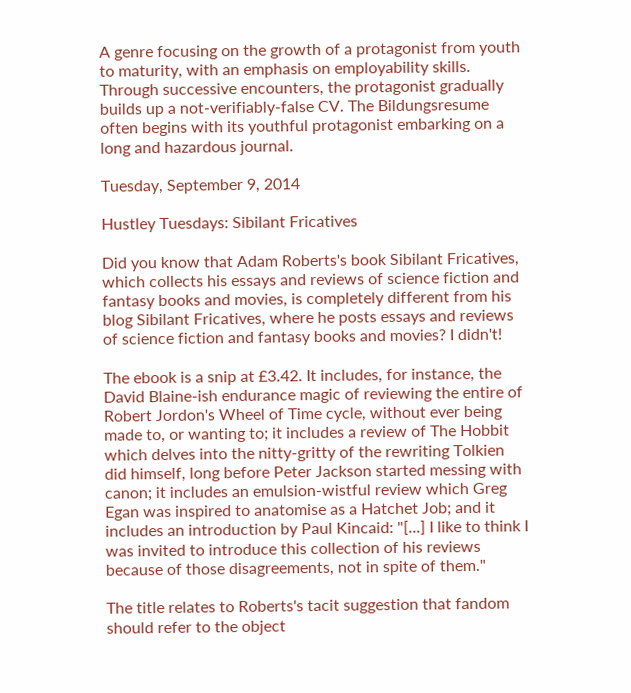A genre focusing on the growth of a protagonist from youth to maturity, with an emphasis on employability skills. Through successive encounters, the protagonist gradually builds up a not-verifiably-false CV. The Bildungsresume often begins with its youthful protagonist embarking on a long and hazardous journal.

Tuesday, September 9, 2014

Hustley Tuesdays: Sibilant Fricatives

Did you know that Adam Roberts's book Sibilant Fricatives, which collects his essays and reviews of science fiction and fantasy books and movies, is completely different from his blog Sibilant Fricatives, where he posts essays and reviews of science fiction and fantasy books and movies? I didn't!

The ebook is a snip at £3.42. It includes, for instance, the David Blaine-ish endurance magic of reviewing the entire of Robert Jordon's Wheel of Time cycle, without ever being made to, or wanting to; it includes a review of The Hobbit which delves into the nitty-gritty of the rewriting Tolkien did himself, long before Peter Jackson started messing with canon; it includes an emulsion-wistful review which Greg Egan was inspired to anatomise as a Hatchet Job; and it includes an introduction by Paul Kincaid: "[...] I like to think I was invited to introduce this collection of his reviews because of those disagreements, not in spite of them."

The title relates to Roberts's tacit suggestion that fandom should refer to the object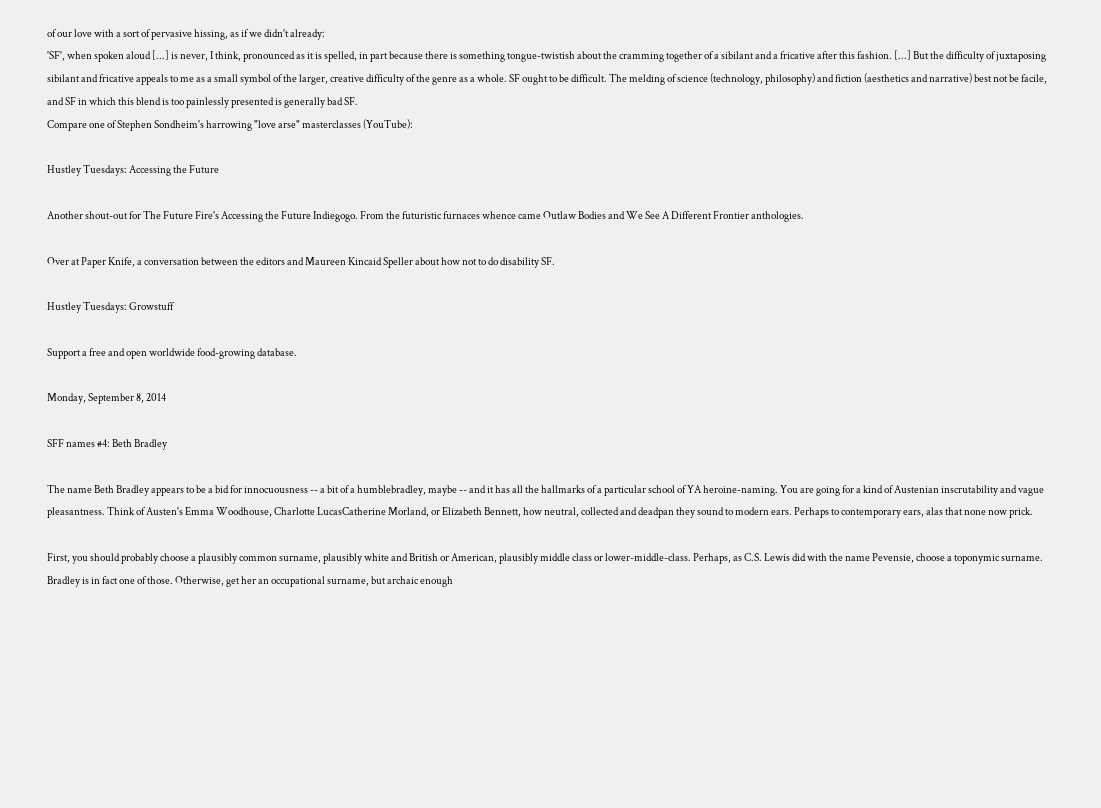of our love with a sort of pervasive hissing, as if we didn't already:
'SF', when spoken aloud [...] is never, I think, pronounced as it is spelled, in part because there is something tongue-twistish about the cramming together of a sibilant and a fricative after this fashion. [...] But the difficulty of juxtaposing sibilant and fricative appeals to me as a small symbol of the larger, creative difficulty of the genre as a whole. SF ought to be difficult. The melding of science (technology, philosophy) and fiction (aesthetics and narrative) best not be facile, and SF in which this blend is too painlessly presented is generally bad SF.
Compare one of Stephen Sondheim's harrowing "love arse" masterclasses (YouTube):

Hustley Tuesdays: Accessing the Future

Another shout-out for The Future Fire's Accessing the Future Indiegogo. From the futuristic furnaces whence came Outlaw Bodies and We See A Different Frontier anthologies.

Over at Paper Knife, a conversation between the editors and Maureen Kincaid Speller about how not to do disability SF.

Hustley Tuesdays: Growstuff

Support a free and open worldwide food-growing database.

Monday, September 8, 2014

SFF names #4: Beth Bradley

The name Beth Bradley appears to be a bid for innocuousness -- a bit of a humblebradley, maybe -- and it has all the hallmarks of a particular school of YA heroine-naming. You are going for a kind of Austenian inscrutability and vague pleasantness. Think of Austen's Emma Woodhouse, Charlotte LucasCatherine Morland, or Elizabeth Bennett, how neutral, collected and deadpan they sound to modern ears. Perhaps to contemporary ears, alas that none now prick.

First, you should probably choose a plausibly common surname, plausibly white and British or American, plausibly middle class or lower-middle-class. Perhaps, as C.S. Lewis did with the name Pevensie, choose a toponymic surname. Bradley is in fact one of those. Otherwise, get her an occupational surname, but archaic enough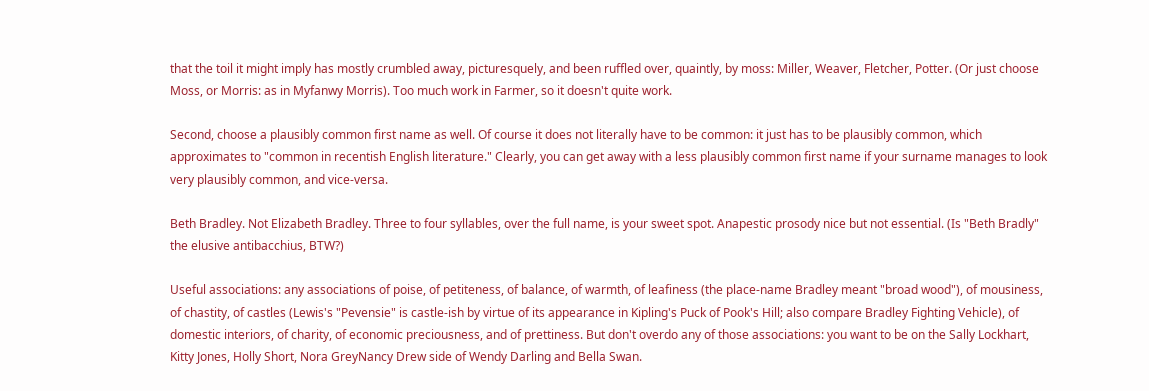that the toil it might imply has mostly crumbled away, picturesquely, and been ruffled over, quaintly, by moss: Miller, Weaver, Fletcher, Potter. (Or just choose Moss, or Morris: as in Myfanwy Morris). Too much work in Farmer, so it doesn't quite work.

Second, choose a plausibly common first name as well. Of course it does not literally have to be common: it just has to be plausibly common, which approximates to "common in recentish English literature." Clearly, you can get away with a less plausibly common first name if your surname manages to look very plausibly common, and vice-versa.

Beth Bradley. Not Elizabeth Bradley. Three to four syllables, over the full name, is your sweet spot. Anapestic prosody nice but not essential. (Is "Beth Bradly" the elusive antibacchius, BTW?)

Useful associations: any associations of poise, of petiteness, of balance, of warmth, of leafiness (the place-name Bradley meant "broad wood"), of mousiness, of chastity, of castles (Lewis's "Pevensie" is castle-ish by virtue of its appearance in Kipling's Puck of Pook's Hill; also compare Bradley Fighting Vehicle), of domestic interiors, of charity, of economic preciousness, and of prettiness. But don't overdo any of those associations: you want to be on the Sally Lockhart, Kitty Jones, Holly Short, Nora GreyNancy Drew side of Wendy Darling and Bella Swan.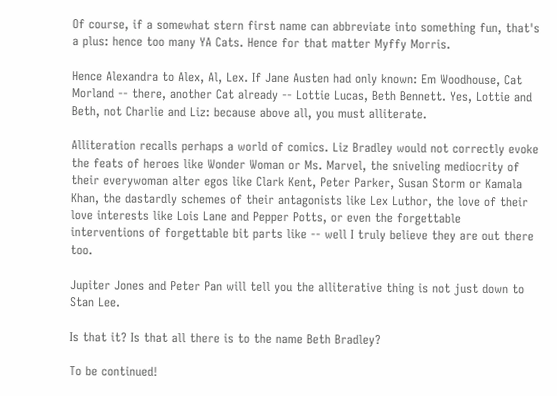Of course, if a somewhat stern first name can abbreviate into something fun, that's a plus: hence too many YA Cats. Hence for that matter Myffy Morris.

Hence Alexandra to Alex, Al, Lex. If Jane Austen had only known: Em Woodhouse, Cat Morland -- there, another Cat already -- Lottie Lucas, Beth Bennett. Yes, Lottie and Beth, not Charlie and Liz: because above all, you must alliterate.

Alliteration recalls perhaps a world of comics. Liz Bradley would not correctly evoke the feats of heroes like Wonder Woman or Ms. Marvel, the sniveling mediocrity of their everywoman alter egos like Clark Kent, Peter Parker, Susan Storm or Kamala Khan, the dastardly schemes of their antagonists like Lex Luthor, the love of their love interests like Lois Lane and Pepper Potts, or even the forgettable interventions of forgettable bit parts like -- well I truly believe they are out there too.

Jupiter Jones and Peter Pan will tell you the alliterative thing is not just down to Stan Lee.

Is that it? Is that all there is to the name Beth Bradley?

To be continued!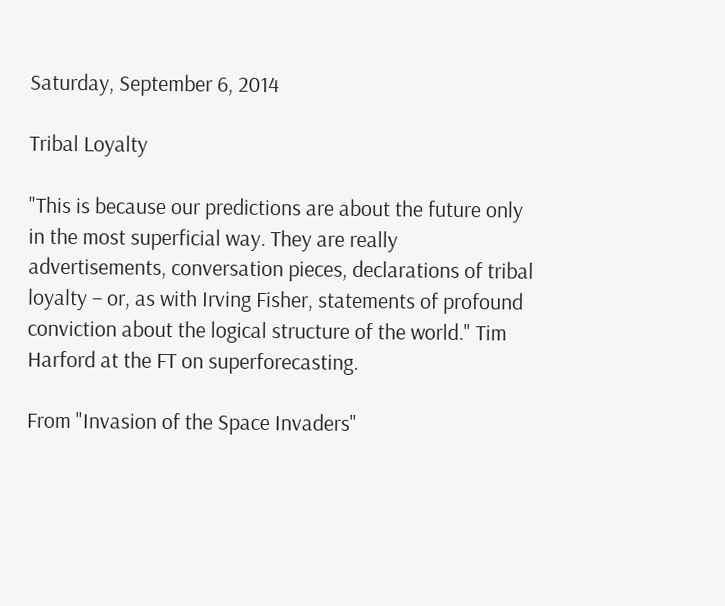Saturday, September 6, 2014

Tribal Loyalty

"This is because our predictions are about the future only in the most superficial way. They are really advertisements, conversation pieces, declarations of tribal loyalty – or, as with Irving Fisher, statements of profound conviction about the logical structure of the world." Tim Harford at the FT on superforecasting.

From "Invasion of the Space Invaders"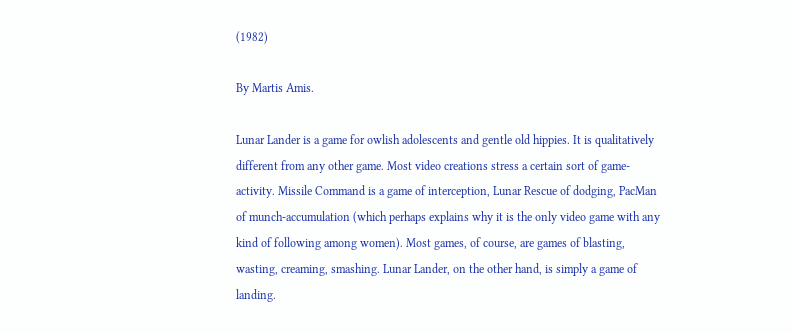(1982)

By Martis Amis.

Lunar Lander is a game for owlish adolescents and gentle old hippies. It is qualitatively different from any other game. Most video creations stress a certain sort of game-activity. Missile Command is a game of interception, Lunar Rescue of dodging, PacMan of munch-accumulation (which perhaps explains why it is the only video game with any kind of following among women). Most games, of course, are games of blasting, wasting, creaming, smashing. Lunar Lander, on the other hand, is simply a game of landing.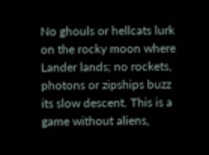No ghouls or hellcats lurk on the rocky moon where Lander lands; no rockets, photons or zipships buzz its slow descent. This is a game without aliens,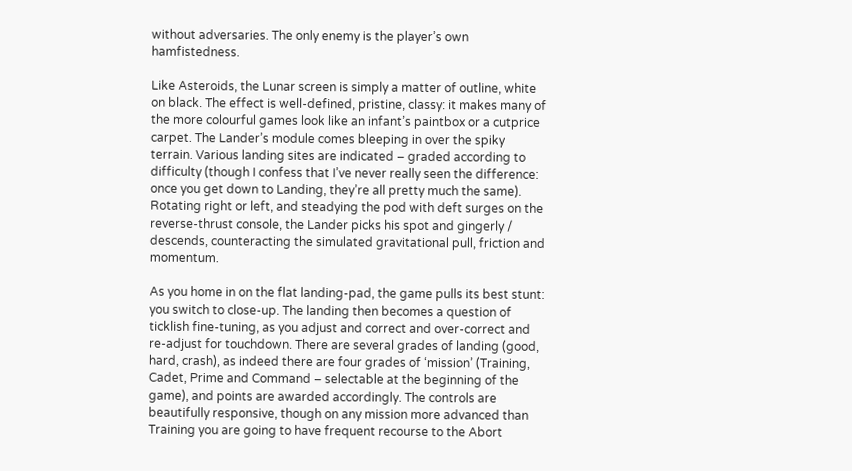without adversaries. The only enemy is the player’s own hamfistedness.

Like Asteroids, the Lunar screen is simply a matter of outline, white on black. The effect is well-defined, pristine, classy: it makes many of the more colourful games look like an infant’s paintbox or a cutprice carpet. The Lander’s module comes bleeping in over the spiky terrain. Various landing sites are indicated – graded according to difficulty (though I confess that I’ve never really seen the difference: once you get down to Landing, they’re all pretty much the same). Rotating right or left, and steadying the pod with deft surges on the reverse-thrust console, the Lander picks his spot and gingerly / descends, counteracting the simulated gravitational pull, friction and momentum.

As you home in on the flat landing-pad, the game pulls its best stunt: you switch to close-up. The landing then becomes a question of ticklish fine-tuning, as you adjust and correct and over-correct and re-adjust for touchdown. There are several grades of landing (good, hard, crash), as indeed there are four grades of ‘mission’ (Training, Cadet, Prime and Command – selectable at the beginning of the game), and points are awarded accordingly. The controls are beautifully responsive, though on any mission more advanced than Training you are going to have frequent recourse to the Abort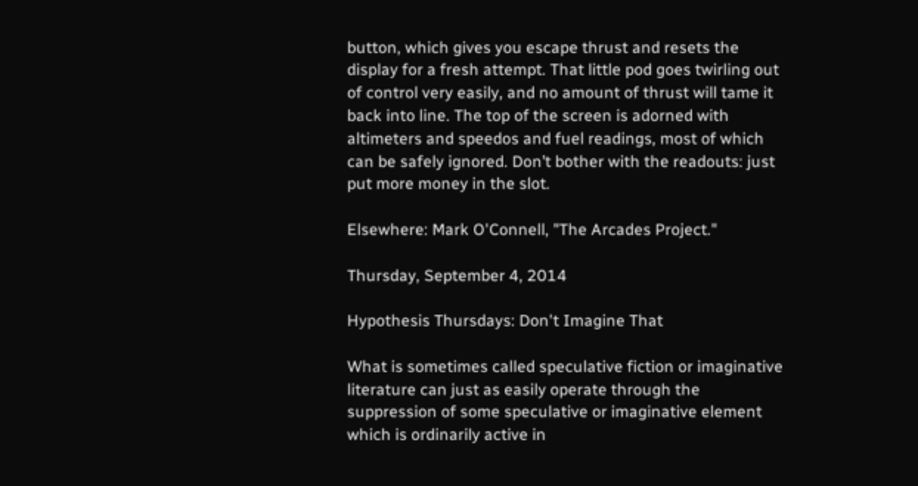button, which gives you escape thrust and resets the display for a fresh attempt. That little pod goes twirling out of control very easily, and no amount of thrust will tame it back into line. The top of the screen is adorned with altimeters and speedos and fuel readings, most of which can be safely ignored. Don’t bother with the readouts: just put more money in the slot.

Elsewhere: Mark O'Connell, "The Arcades Project."

Thursday, September 4, 2014

Hypothesis Thursdays: Don't Imagine That

What is sometimes called speculative fiction or imaginative literature can just as easily operate through the suppression of some speculative or imaginative element which is ordinarily active in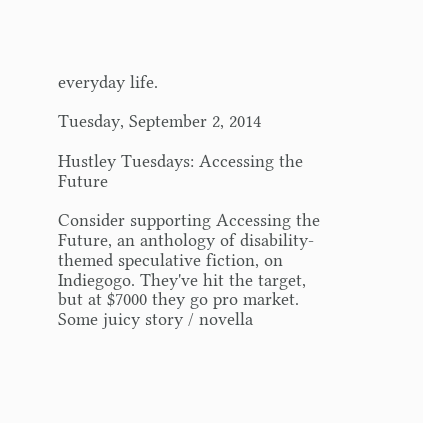everyday life.

Tuesday, September 2, 2014

Hustley Tuesdays: Accessing the Future

Consider supporting Accessing the Future, an anthology of disability-themed speculative fiction, on Indiegogo. They've hit the target, but at $7000 they go pro market. Some juicy story / novella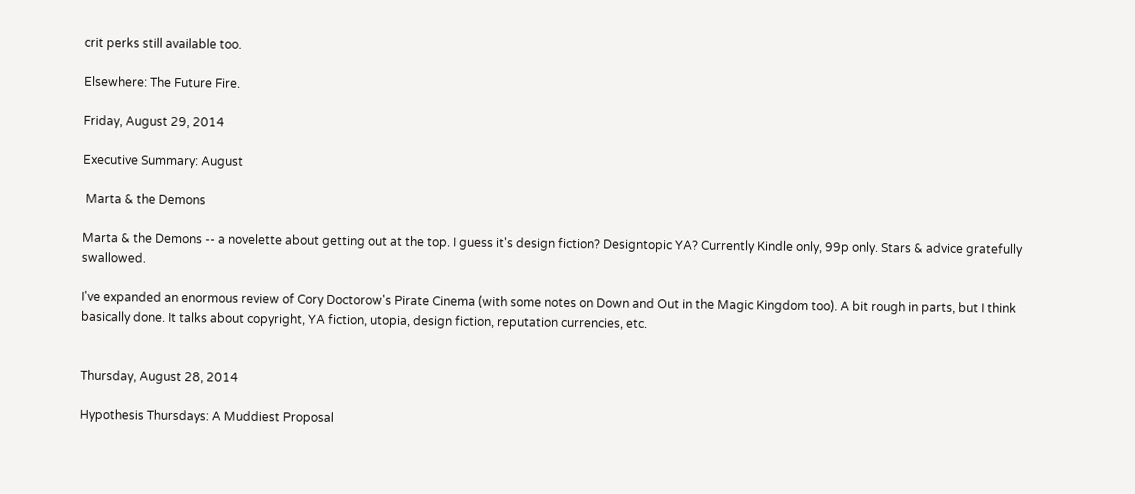crit perks still available too.

Elsewhere: The Future Fire.

Friday, August 29, 2014

Executive Summary: August

 Marta & the Demons

Marta & the Demons -- a novelette about getting out at the top. I guess it's design fiction? Designtopic YA? Currently Kindle only, 99p only. Stars & advice gratefully swallowed.

I've expanded an enormous review of Cory Doctorow's Pirate Cinema (with some notes on Down and Out in the Magic Kingdom too). A bit rough in parts, but I think basically done. It talks about copyright, YA fiction, utopia, design fiction, reputation currencies, etc.


Thursday, August 28, 2014

Hypothesis Thursdays: A Muddiest Proposal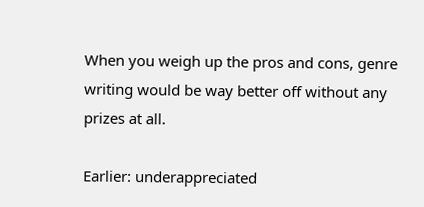When you weigh up the pros and cons, genre writing would be way better off without any prizes at all.

Earlier: underappreciated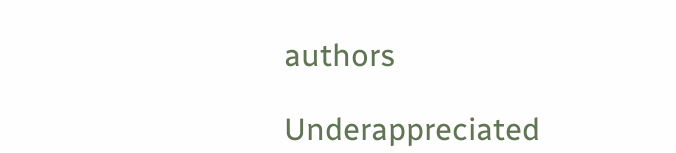authors

Underappreciated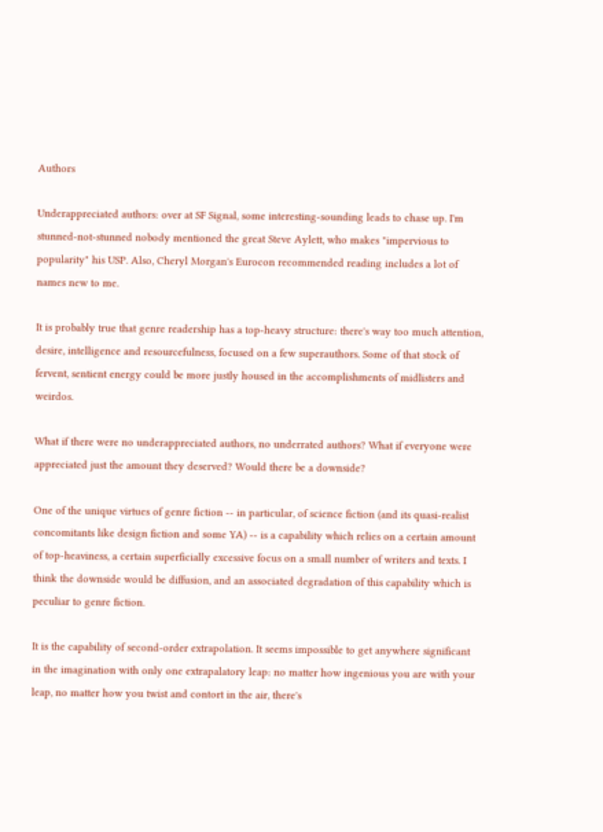Authors

Underappreciated authors: over at SF Signal, some interesting-sounding leads to chase up. I'm stunned-not-stunned nobody mentioned the great Steve Aylett, who makes "impervious to popularity" his USP. Also, Cheryl Morgan's Eurocon recommended reading includes a lot of names new to me.

It is probably true that genre readership has a top-heavy structure: there's way too much attention, desire, intelligence and resourcefulness, focused on a few superauthors. Some of that stock of fervent, sentient energy could be more justly housed in the accomplishments of midlisters and weirdos.

What if there were no underappreciated authors, no underrated authors? What if everyone were appreciated just the amount they deserved? Would there be a downside?

One of the unique virtues of genre fiction -- in particular, of science fiction (and its quasi-realist concomitants like design fiction and some YA) -- is a capability which relies on a certain amount of top-heaviness, a certain superficially excessive focus on a small number of writers and texts. I think the downside would be diffusion, and an associated degradation of this capability which is peculiar to genre fiction.

It is the capability of second-order extrapolation. It seems impossible to get anywhere significant in the imagination with only one extrapalatory leap: no matter how ingenious you are with your leap, no matter how you twist and contort in the air, there's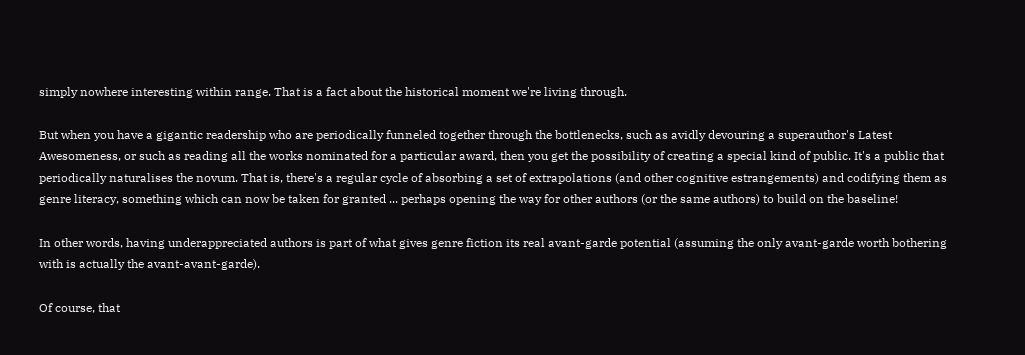simply nowhere interesting within range. That is a fact about the historical moment we're living through.

But when you have a gigantic readership who are periodically funneled together through the bottlenecks, such as avidly devouring a superauthor's Latest Awesomeness, or such as reading all the works nominated for a particular award, then you get the possibility of creating a special kind of public. It's a public that periodically naturalises the novum. That is, there's a regular cycle of absorbing a set of extrapolations (and other cognitive estrangements) and codifying them as genre literacy, something which can now be taken for granted ... perhaps opening the way for other authors (or the same authors) to build on the baseline!

In other words, having underappreciated authors is part of what gives genre fiction its real avant-garde potential (assuming the only avant-garde worth bothering with is actually the avant-avant-garde).

Of course, that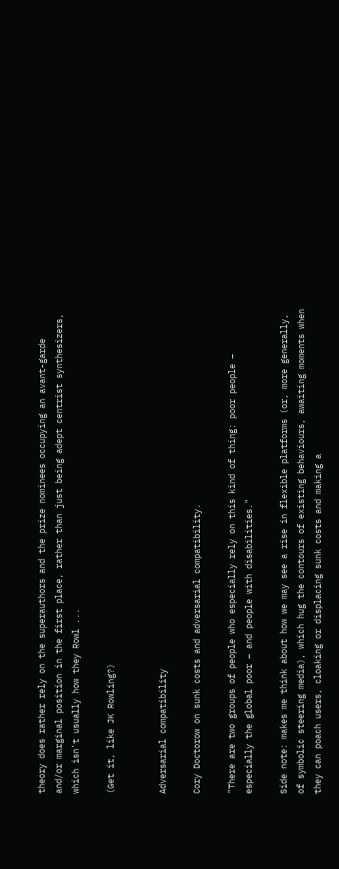theory does rather rely on the superauthors and the prize nominees occupying an avant-garde and/or marginal position in the first place, rather than just being adept centrist synthesizers, which isn't usually how they Rowl ...

(Get it, like JK Rowling?)


Adversarial compatibility

Cory Doctorow on sunk costs and adversarial compatibility.

"There are two groups of people who especially rely on this kind of thing: poor people – especially the global poor – and people with disabilities."

Side note: makes me think about how we may see a rise in flexible platforms (or, more generally, of symbolic steering media), which hug the contours of existing behaviours, awaiting moments when they can poach users, cloaking or displacing sunk costs and making a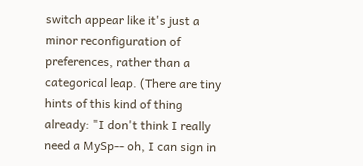switch appear like it's just a minor reconfiguration of preferences, rather than a categorical leap. (There are tiny hints of this kind of thing already: "I don't think I really need a MySp-- oh, I can sign in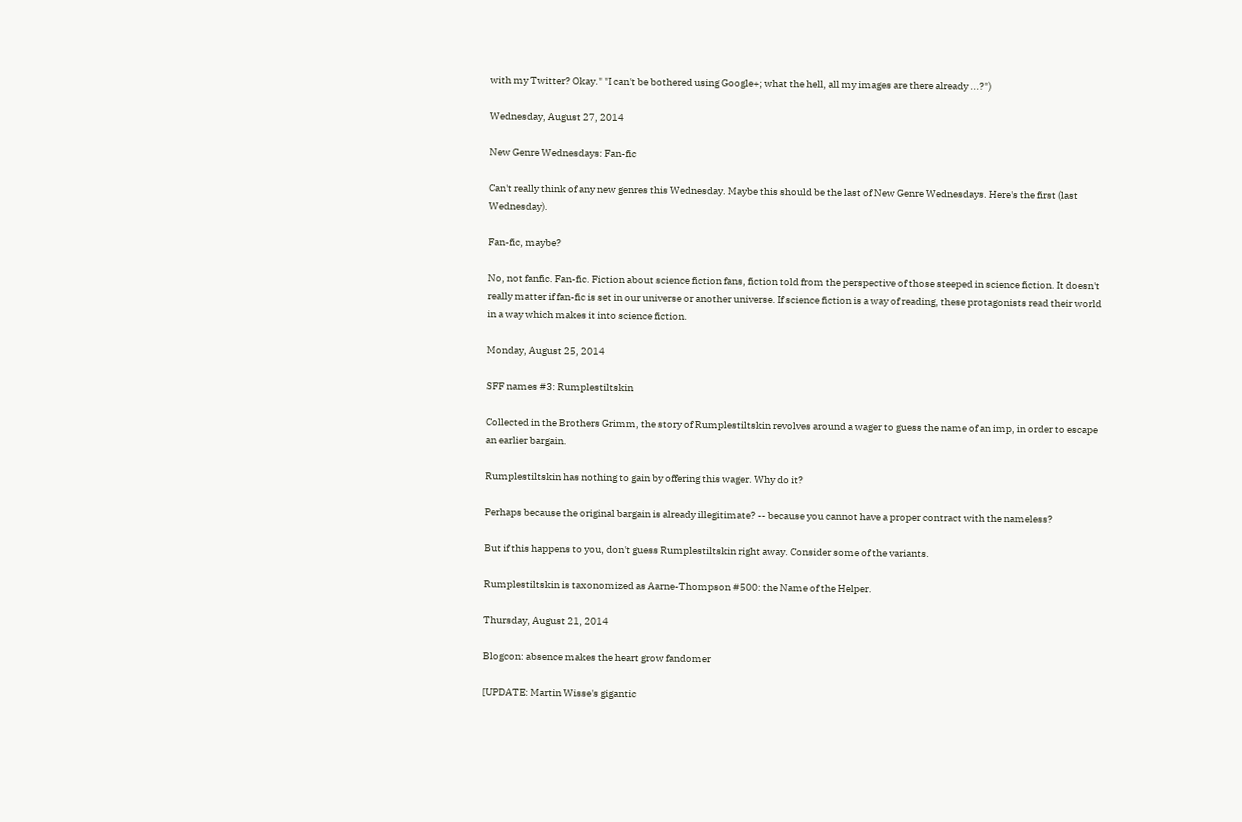with my Twitter? Okay." "I can't be bothered using Google+; what the hell, all my images are there already ...?")

Wednesday, August 27, 2014

New Genre Wednesdays: Fan-fic

Can't really think of any new genres this Wednesday. Maybe this should be the last of New Genre Wednesdays. Here's the first (last Wednesday).

Fan-fic, maybe?

No, not fanfic. Fan-fic. Fiction about science fiction fans, fiction told from the perspective of those steeped in science fiction. It doesn't really matter if fan-fic is set in our universe or another universe. If science fiction is a way of reading, these protagonists read their world in a way which makes it into science fiction.

Monday, August 25, 2014

SFF names #3: Rumplestiltskin

Collected in the Brothers Grimm, the story of Rumplestiltskin revolves around a wager to guess the name of an imp, in order to escape an earlier bargain.

Rumplestiltskin has nothing to gain by offering this wager. Why do it?

Perhaps because the original bargain is already illegitimate? -- because you cannot have a proper contract with the nameless?

But if this happens to you, don't guess Rumplestiltskin right away. Consider some of the variants.

Rumplestiltskin is taxonomized as Aarne-Thompson #500: the Name of the Helper.

Thursday, August 21, 2014

Blogcon: absence makes the heart grow fandomer

[UPDATE: Martin Wisse's gigantic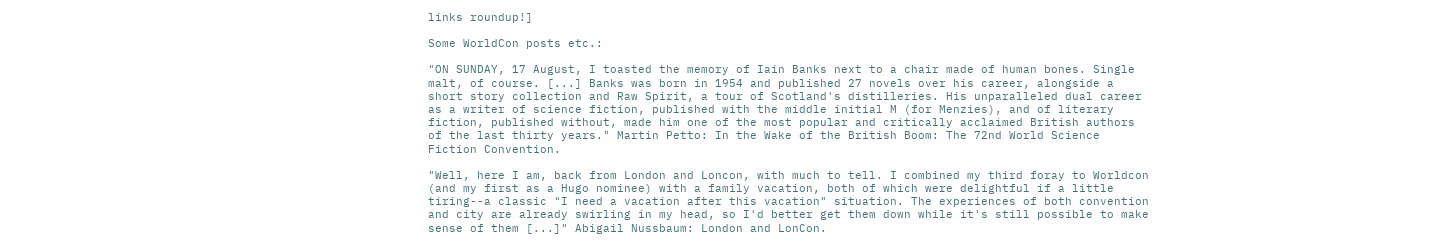links roundup!]

Some WorldCon posts etc.:

"ON SUNDAY, 17 August, I toasted the memory of Iain Banks next to a chair made of human bones. Single malt, of course. [...] Banks was born in 1954 and published 27 novels over his career, alongside a short story collection and Raw Spirit, a tour of Scotland's distilleries. His unparalleled dual career as a writer of science fiction, published with the middle initial M (for Menzies), and of literary fiction, published without, made him one of the most popular and critically acclaimed British authors of the last thirty years." Martin Petto: In the Wake of the British Boom: The 72nd World Science Fiction Convention.

"Well, here I am, back from London and Loncon, with much to tell. I combined my third foray to Worldcon (and my first as a Hugo nominee) with a family vacation, both of which were delightful if a little tiring--a classic "I need a vacation after this vacation" situation. The experiences of both convention and city are already swirling in my head, so I'd better get them down while it's still possible to make sense of them [...]" Abigail Nussbaum: London and LonCon.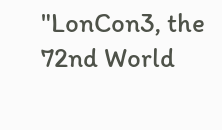"LonCon3, the 72nd World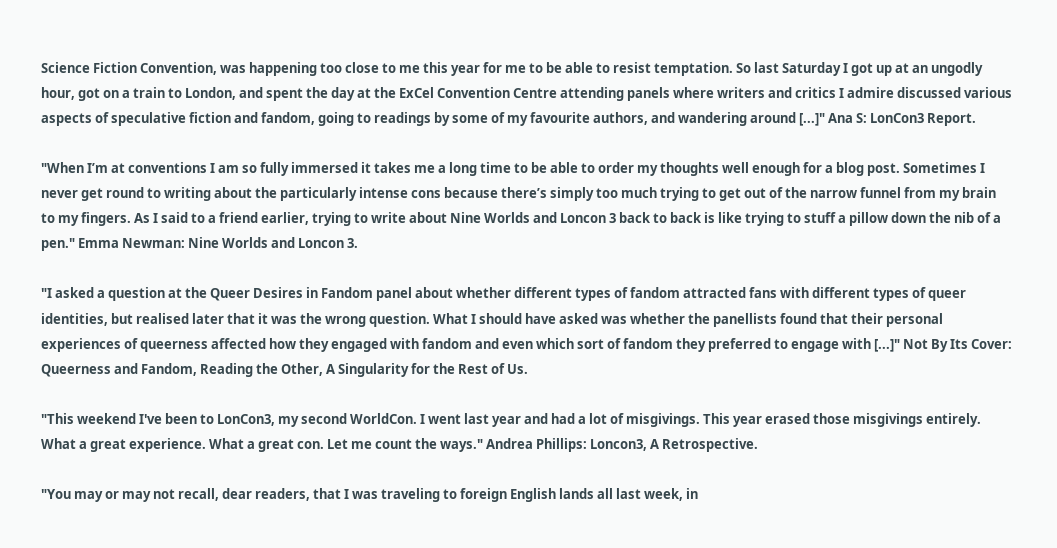Science Fiction Convention, was happening too close to me this year for me to be able to resist temptation. So last Saturday I got up at an ungodly hour, got on a train to London, and spent the day at the ExCel Convention Centre attending panels where writers and critics I admire discussed various aspects of speculative fiction and fandom, going to readings by some of my favourite authors, and wandering around [...]" Ana S: LonCon3 Report.

"When I’m at conventions I am so fully immersed it takes me a long time to be able to order my thoughts well enough for a blog post. Sometimes I never get round to writing about the particularly intense cons because there’s simply too much trying to get out of the narrow funnel from my brain to my fingers. As I said to a friend earlier, trying to write about Nine Worlds and Loncon 3 back to back is like trying to stuff a pillow down the nib of a pen." Emma Newman: Nine Worlds and Loncon 3.

"I asked a question at the Queer Desires in Fandom panel about whether different types of fandom attracted fans with different types of queer identities, but realised later that it was the wrong question. What I should have asked was whether the panellists found that their personal experiences of queerness affected how they engaged with fandom and even which sort of fandom they preferred to engage with [...]" Not By Its Cover: Queerness and Fandom, Reading the Other, A Singularity for the Rest of Us.

"This weekend I've been to LonCon3, my second WorldCon. I went last year and had a lot of misgivings. This year erased those misgivings entirely. What a great experience. What a great con. Let me count the ways." Andrea Phillips: Loncon3, A Retrospective.

"You may or may not recall, dear readers, that I was traveling to foreign English lands all last week, in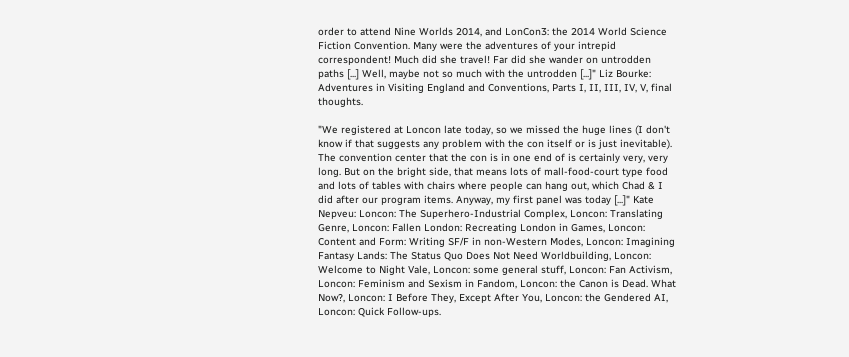order to attend Nine Worlds 2014, and LonCon3: the 2014 World Science Fiction Convention. Many were the adventures of your intrepid correspondent! Much did she travel! Far did she wander on untrodden paths [...] Well, maybe not so much with the untrodden [...]" Liz Bourke: Adventures in Visiting England and Conventions, Parts I, II, III, IV, V, final thoughts.

"We registered at Loncon late today, so we missed the huge lines (I don't know if that suggests any problem with the con itself or is just inevitable). The convention center that the con is in one end of is certainly very, very long. But on the bright side, that means lots of mall-food-court type food and lots of tables with chairs where people can hang out, which Chad & I did after our program items. Anyway, my first panel was today [...]" Kate Nepveu: Loncon: The Superhero-Industrial Complex, Loncon: Translating Genre, Loncon: Fallen London: Recreating London in Games, Loncon: Content and Form: Writing SF/F in non-Western Modes, Loncon: Imagining Fantasy Lands: The Status Quo Does Not Need Worldbuilding, Loncon: Welcome to Night Vale, Loncon: some general stuff, Loncon: Fan Activism, Loncon: Feminism and Sexism in Fandom, Loncon: the Canon is Dead. What Now?, Loncon: I Before They, Except After You, Loncon: the Gendered AI, Loncon: Quick Follow-ups.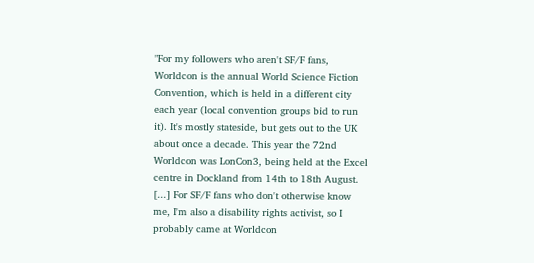"For my followers who aren't SF/F fans, Worldcon is the annual World Science Fiction Convention, which is held in a different city each year (local convention groups bid to run it). It's mostly stateside, but gets out to the UK about once a decade. This year the 72nd Worldcon was LonCon3, being held at the Excel centre in Dockland from 14th to 18th August. [...] For SF/F fans who don't otherwise know me, I'm also a disability rights activist, so I probably came at Worldcon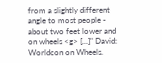from a slightly different angle to most people - about two feet lower and on wheels <g> [...]" David: Worldcon on Wheels.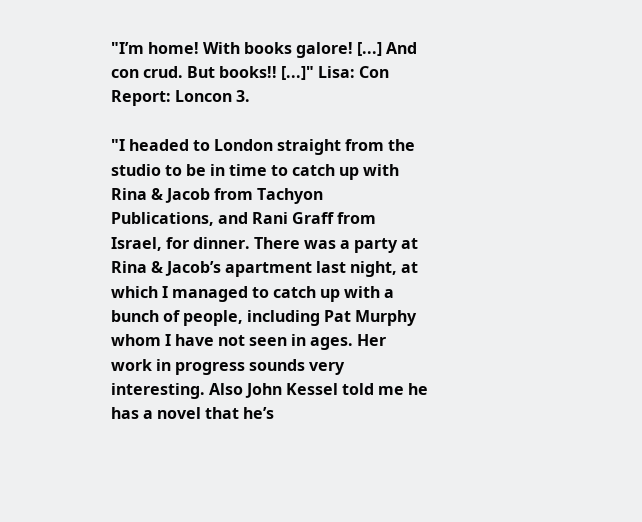"I’m home! With books galore! [...] And con crud. But books!! [...]" Lisa: Con Report: Loncon 3.

"I headed to London straight from the studio to be in time to catch up with Rina & Jacob from Tachyon Publications, and Rani Graff from Israel, for dinner. There was a party at Rina & Jacob’s apartment last night, at which I managed to catch up with a bunch of people, including Pat Murphy whom I have not seen in ages. Her work in progress sounds very interesting. Also John Kessel told me he has a novel that he’s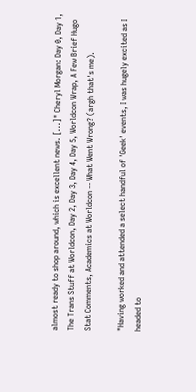almost ready to shop around, which is excellent news. [...]" Cheryl Morgan: Day 0, Day 1, The Trans Stuff at Worldcon, Day 2, Day 3, Day 4, Day 5, Worldcon Wrap, A Few Brief Hugo Stat Comments, Academics at Worldcon -- What Went Wrong? (argh that's me).

"Having worked and attended a select handful of 'Geek' events, I was hugely excited as I headed to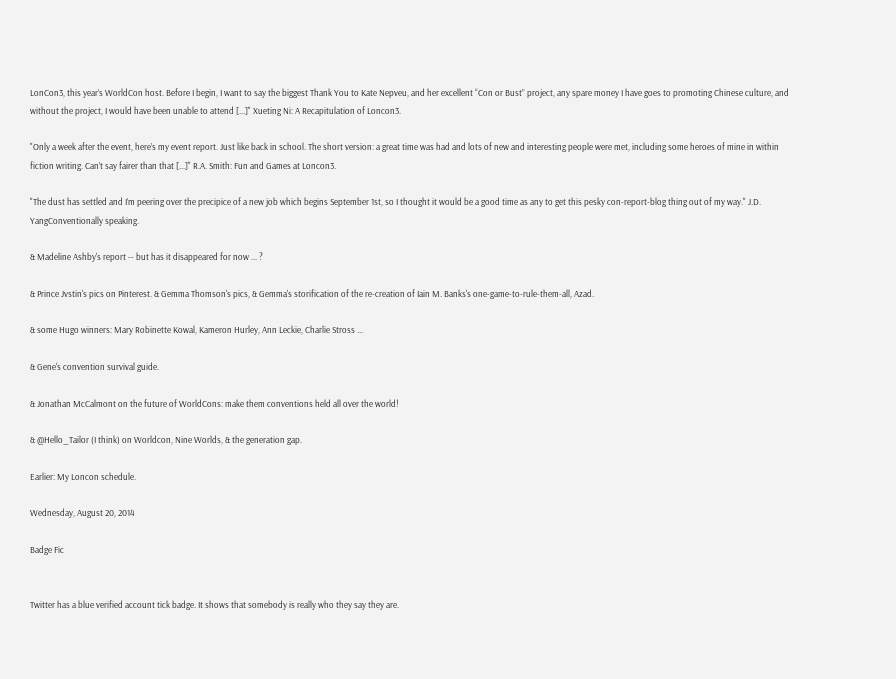LonCon3, this year’s WorldCon host. Before I begin, I want to say the biggest Thank You to Kate Nepveu, and her excellent “Con or Bust” project, any spare money I have goes to promoting Chinese culture, and without the project, I would have been unable to attend [...]" Xueting Ni: A Recapitulation of Loncon3.

"Only a week after the event, here’s my event report. Just like back in school. The short version: a great time was had and lots of new and interesting people were met, including some heroes of mine in within fiction writing. Can’t say fairer than that [...]" R.A. Smith: Fun and Games at Loncon3.

"The dust has settled and I’m peering over the precipice of a new job which begins September 1st, so I thought it would be a good time as any to get this pesky con-report-blog thing out of my way." J.D. YangConventionally speaking.

& Madeline Ashby's report -- but has it disappeared for now ... ?

& Prince Jvstin's pics on Pinterest. & Gemma Thomson's pics, & Gemma's storification of the re-creation of Iain M. Banks's one-game-to-rule-them-all, Azad.

& some Hugo winners: Mary Robinette Kowal, Kameron Hurley, Ann Leckie, Charlie Stross ...

& Gene's convention survival guide.

& Jonathan McCalmont on the future of WorldCons: make them conventions held all over the world!

& @Hello_Tailor (I think) on Worldcon, Nine Worlds, & the generation gap.

Earlier: My Loncon schedule.

Wednesday, August 20, 2014

Badge Fic


Twitter has a blue verified account tick badge. It shows that somebody is really who they say they are.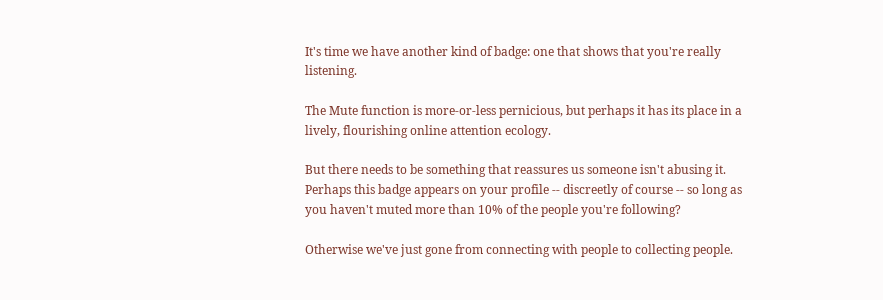It's time we have another kind of badge: one that shows that you're really listening.

The Mute function is more-or-less pernicious, but perhaps it has its place in a lively, flourishing online attention ecology.

But there needs to be something that reassures us someone isn't abusing it. Perhaps this badge appears on your profile -- discreetly of course -- so long as you haven't muted more than 10% of the people you're following?

Otherwise we've just gone from connecting with people to collecting people.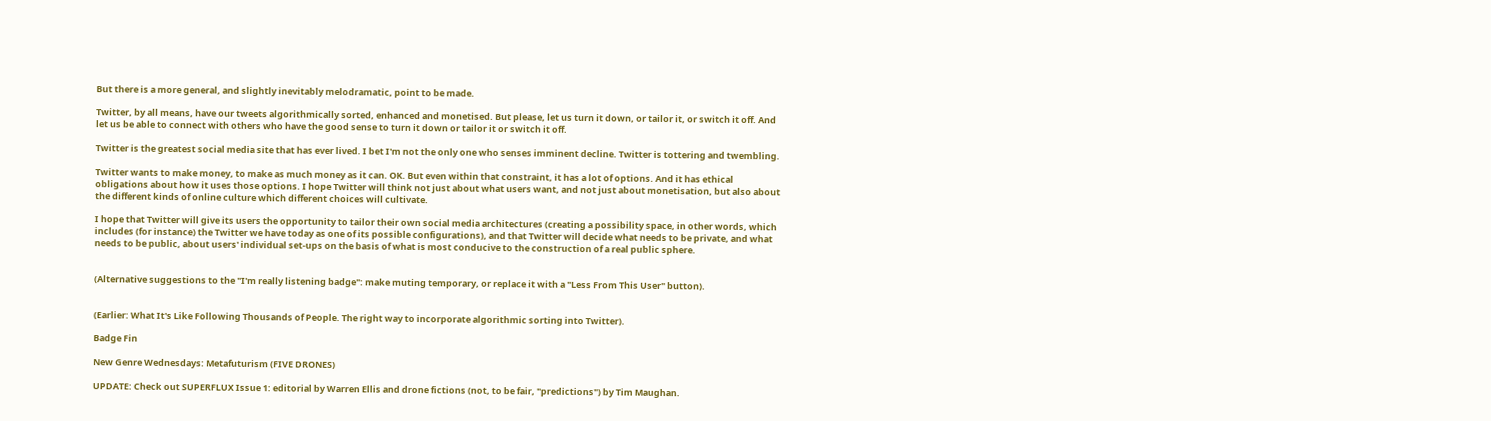But there is a more general, and slightly inevitably melodramatic, point to be made.

Twitter, by all means, have our tweets algorithmically sorted, enhanced and monetised. But please, let us turn it down, or tailor it, or switch it off. And let us be able to connect with others who have the good sense to turn it down or tailor it or switch it off.

Twitter is the greatest social media site that has ever lived. I bet I'm not the only one who senses imminent decline. Twitter is tottering and twembling.

Twitter wants to make money, to make as much money as it can. OK. But even within that constraint, it has a lot of options. And it has ethical obligations about how it uses those options. I hope Twitter will think not just about what users want, and not just about monetisation, but also about the different kinds of online culture which different choices will cultivate.

I hope that Twitter will give its users the opportunity to tailor their own social media architectures (creating a possibility space, in other words, which includes (for instance) the Twitter we have today as one of its possible configurations), and that Twitter will decide what needs to be private, and what needs to be public, about users' individual set-ups on the basis of what is most conducive to the construction of a real public sphere.


(Alternative suggestions to the "I'm really listening badge": make muting temporary, or replace it with a "Less From This User" button).


(Earlier: What It's Like Following Thousands of People. The right way to incorporate algorithmic sorting into Twitter).

Badge Fin

New Genre Wednesdays: Metafuturism (FIVE DRONES)

UPDATE: Check out SUPERFLUX Issue 1: editorial by Warren Ellis and drone fictions (not, to be fair, "predictions") by Tim Maughan.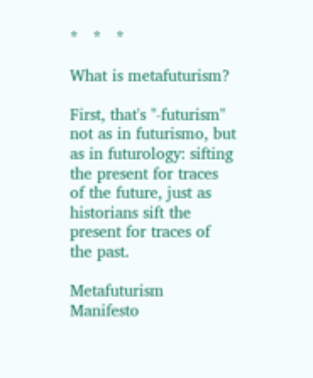*   *   *

What is metafuturism?

First, that's "-futurism" not as in futurismo, but as in futurology: sifting the present for traces of the future, just as historians sift the present for traces of the past.

Metafuturism Manifesto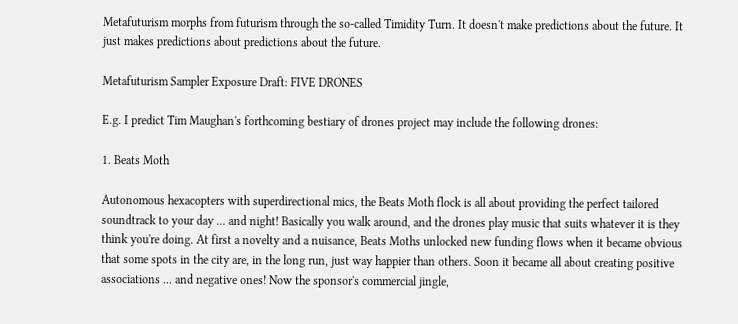Metafuturism morphs from futurism through the so-called Timidity Turn. It doesn't make predictions about the future. It just makes predictions about predictions about the future.

Metafuturism Sampler Exposure Draft: FIVE DRONES

E.g. I predict Tim Maughan's forthcoming bestiary of drones project may include the following drones:

1. Beats Moth

Autonomous hexacopters with superdirectional mics, the Beats Moth flock is all about providing the perfect tailored soundtrack to your day ... and night! Basically you walk around, and the drones play music that suits whatever it is they think you're doing. At first a novelty and a nuisance, Beats Moths unlocked new funding flows when it became obvious that some spots in the city are, in the long run, just way happier than others. Soon it became all about creating positive associations ... and negative ones! Now the sponsor's commercial jingle,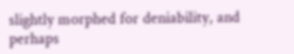slightly morphed for deniability, and perhaps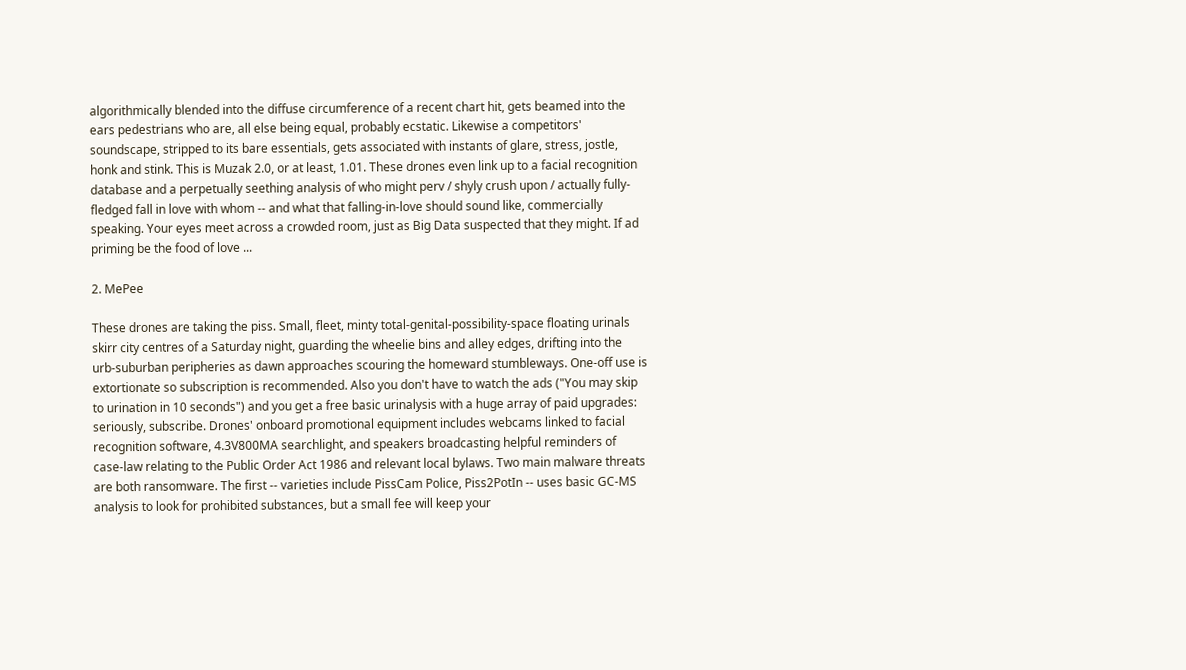algorithmically blended into the diffuse circumference of a recent chart hit, gets beamed into the ears pedestrians who are, all else being equal, probably ecstatic. Likewise a competitors' soundscape, stripped to its bare essentials, gets associated with instants of glare, stress, jostle, honk and stink. This is Muzak 2.0, or at least, 1.01. These drones even link up to a facial recognition database and a perpetually seething analysis of who might perv / shyly crush upon / actually fully-fledged fall in love with whom -- and what that falling-in-love should sound like, commercially speaking. Your eyes meet across a crowded room, just as Big Data suspected that they might. If ad priming be the food of love ...

2. MePee

These drones are taking the piss. Small, fleet, minty total-genital-possibility-space floating urinals skirr city centres of a Saturday night, guarding the wheelie bins and alley edges, drifting into the urb-suburban peripheries as dawn approaches scouring the homeward stumbleways. One-off use is extortionate so subscription is recommended. Also you don't have to watch the ads ("You may skip to urination in 10 seconds") and you get a free basic urinalysis with a huge array of paid upgrades: seriously, subscribe. Drones' onboard promotional equipment includes webcams linked to facial recognition software, 4.3V800MA searchlight, and speakers broadcasting helpful reminders of case-law relating to the Public Order Act 1986 and relevant local bylaws. Two main malware threats are both ransomware. The first -- varieties include PissCam Police, Piss2PotIn -- uses basic GC-MS analysis to look for prohibited substances, but a small fee will keep your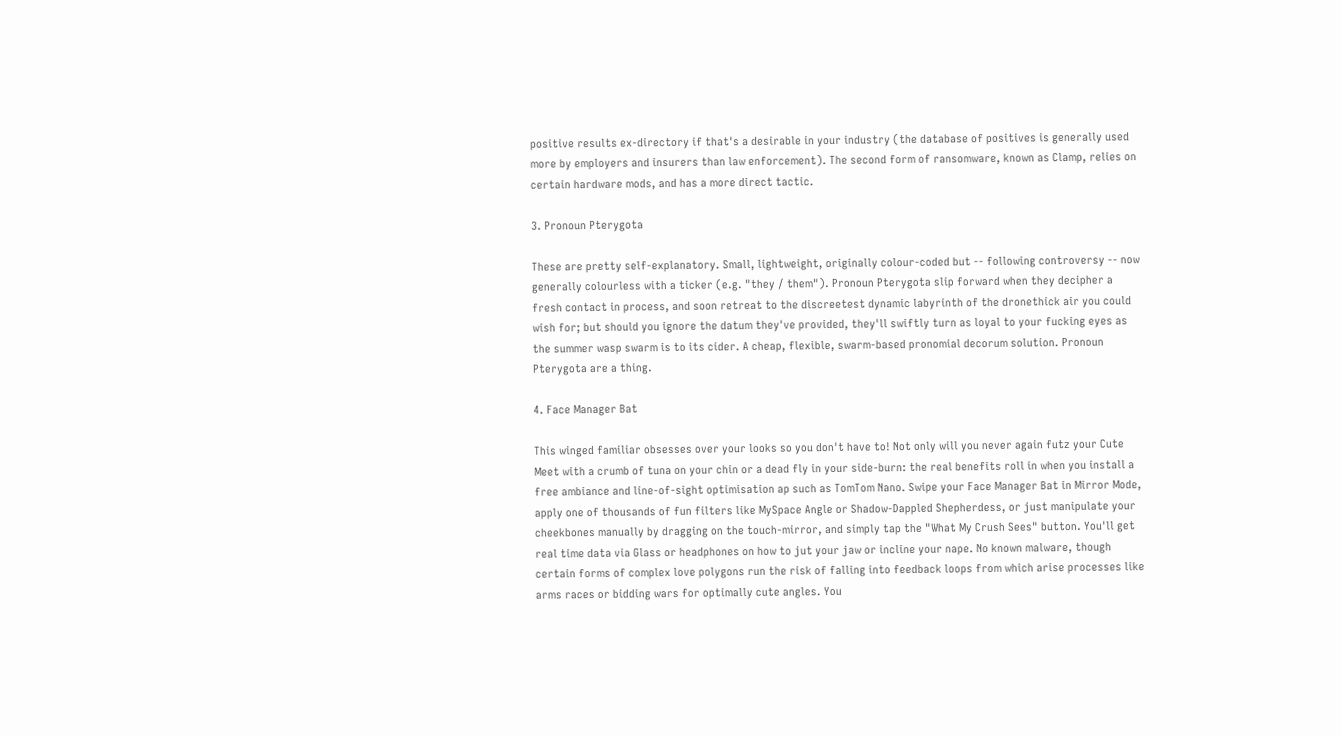positive results ex-directory if that's a desirable in your industry (the database of positives is generally used more by employers and insurers than law enforcement). The second form of ransomware, known as Clamp, relies on certain hardware mods, and has a more direct tactic.

3. Pronoun Pterygota

These are pretty self-explanatory. Small, lightweight, originally colour-coded but -- following controversy -- now generally colourless with a ticker (e.g. "they / them"). Pronoun Pterygota slip forward when they decipher a fresh contact in process, and soon retreat to the discreetest dynamic labyrinth of the dronethick air you could wish for; but should you ignore the datum they've provided, they'll swiftly turn as loyal to your fucking eyes as the summer wasp swarm is to its cider. A cheap, flexible, swarm-based pronomial decorum solution. Pronoun Pterygota are a thing.

4. Face Manager Bat

This winged familiar obsesses over your looks so you don't have to! Not only will you never again futz your Cute Meet with a crumb of tuna on your chin or a dead fly in your side-burn: the real benefits roll in when you install a free ambiance and line-of-sight optimisation ap such as TomTom Nano. Swipe your Face Manager Bat in Mirror Mode, apply one of thousands of fun filters like MySpace Angle or Shadow-Dappled Shepherdess, or just manipulate your cheekbones manually by dragging on the touch-mirror, and simply tap the "What My Crush Sees" button. You'll get real time data via Glass or headphones on how to jut your jaw or incline your nape. No known malware, though certain forms of complex love polygons run the risk of falling into feedback loops from which arise processes like arms races or bidding wars for optimally cute angles. You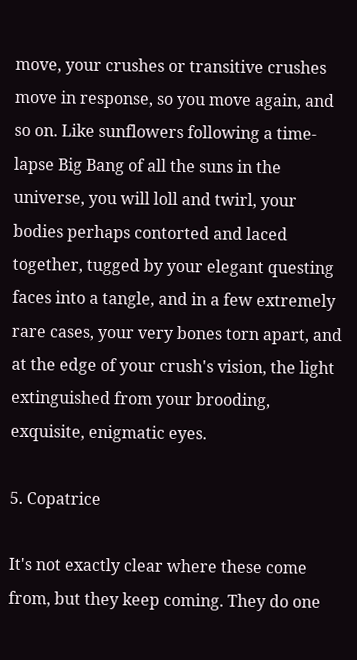move, your crushes or transitive crushes move in response, so you move again, and so on. Like sunflowers following a time-lapse Big Bang of all the suns in the universe, you will loll and twirl, your bodies perhaps contorted and laced together, tugged by your elegant questing faces into a tangle, and in a few extremely rare cases, your very bones torn apart, and at the edge of your crush's vision, the light extinguished from your brooding, exquisite, enigmatic eyes.

5. Copatrice

It's not exactly clear where these come from, but they keep coming. They do one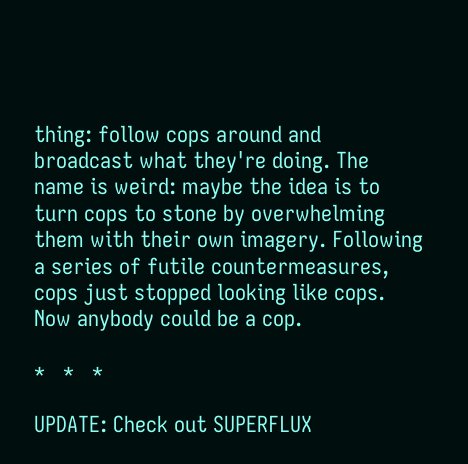thing: follow cops around and broadcast what they're doing. The name is weird: maybe the idea is to turn cops to stone by overwhelming them with their own imagery. Following a series of futile countermeasures, cops just stopped looking like cops. Now anybody could be a cop.

*   *   *

UPDATE: Check out SUPERFLUX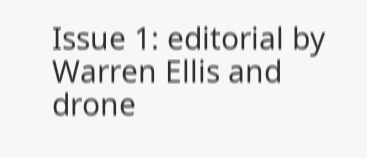Issue 1: editorial by Warren Ellis and drone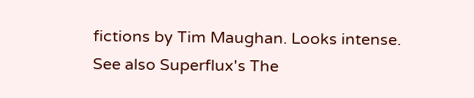fictions by Tim Maughan. Looks intense. See also Superflux's The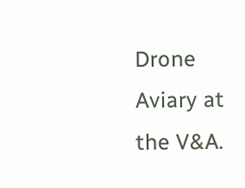Drone Aviary at the V&A.